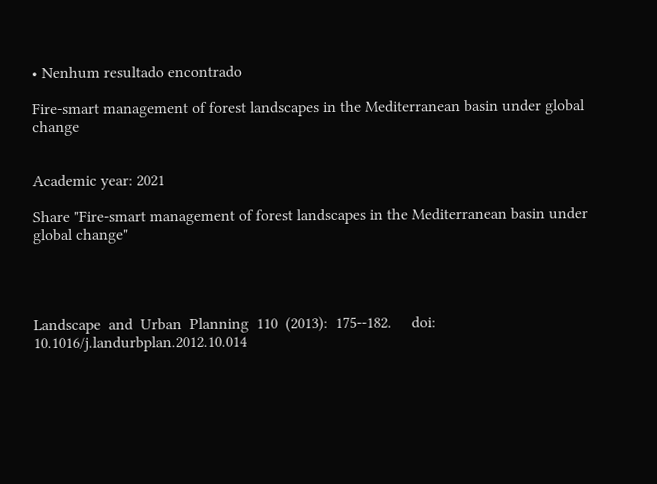• Nenhum resultado encontrado

Fire-smart management of forest landscapes in the Mediterranean basin under global change


Academic year: 2021

Share "Fire-smart management of forest landscapes in the Mediterranean basin under global change"




Landscape  and  Urban  Planning  110  (2013):  175-‐182.     doi:  10.1016/j.landurbplan.2012.10.014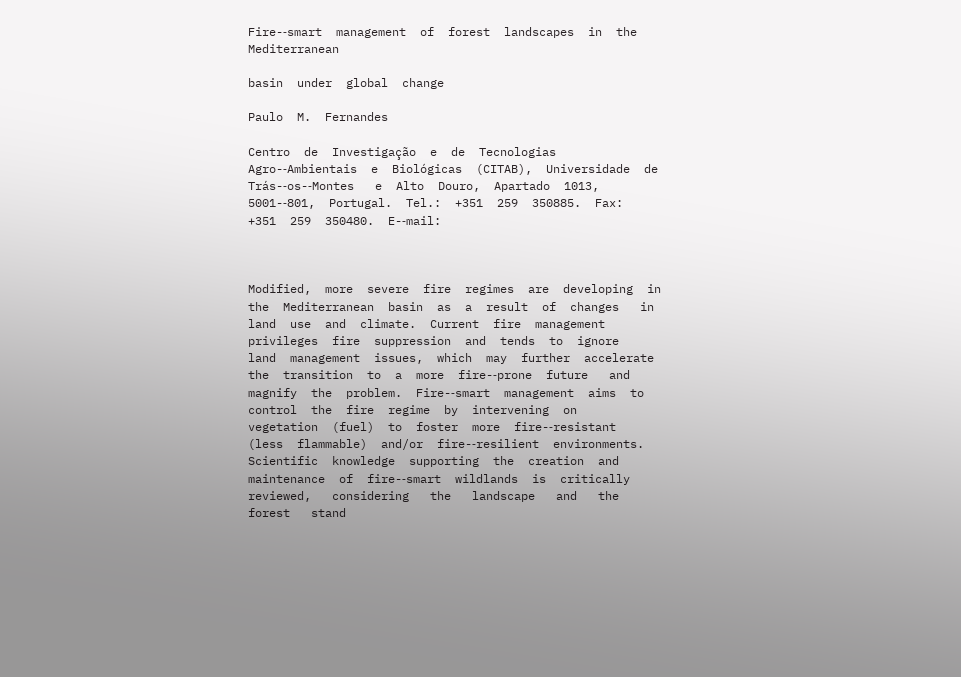Fire-‐smart  management  of  forest  landscapes  in  the  Mediterranean

basin  under  global  change

Paulo  M.  Fernandes

Centro  de  Investigação  e  de  Tecnologias  Agro-‐Ambientais  e  Biológicas  (CITAB),  Universidade  de  Trás-‐os-‐Montes   e  Alto  Douro,  Apartado  1013,  5001-‐801,  Portugal.  Tel.:  +351  259  350885.  Fax:  +351  259  350480.  E-‐mail:



Modified,  more  severe  fire  regimes  are  developing  in  the  Mediterranean  basin  as  a  result  of  changes   in  land  use  and  climate.  Current  fire  management  privileges  fire  suppression  and  tends  to  ignore   land  management  issues,  which  may  further  accelerate  the  transition  to  a  more  fire-‐prone  future   and  magnify  the  problem.  Fire-‐smart  management  aims  to  control  the  fire  regime  by  intervening  on   vegetation  (fuel)  to  foster  more  fire-‐resistant  (less  flammable)  and/or  fire-‐resilient  environments.   Scientific  knowledge  supporting  the  creation  and  maintenance  of  fire-‐smart  wildlands  is  critically   reviewed,   considering   the   landscape   and   the   forest   stand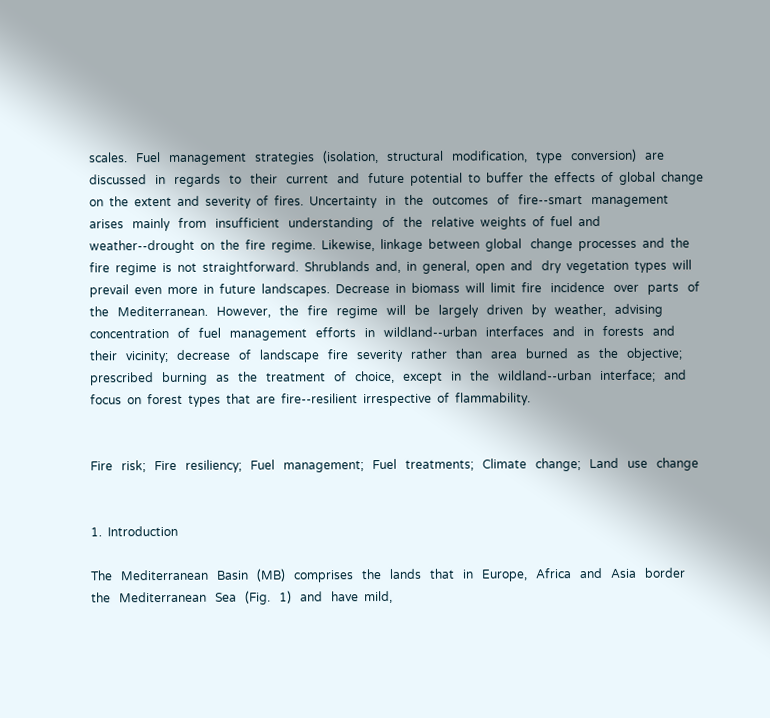scales.   Fuel   management   strategies   (isolation,   structural   modification,   type   conversion)   are   discussed   in   regards   to   their   current   and   future  potential  to  buffer  the  effects  of  global  change  on  the  extent  and  severity  of  fires.  Uncertainty   in   the   outcomes   of   fire-‐smart   management   arises   mainly   from   insufficient   understanding   of   the   relative  weights  of  fuel  and  weather-‐drought  on  the  fire  regime.  Likewise,  linkage  between  global   change  processes  and  the  fire  regime  is  not  straightforward.  Shrublands  and,  in  general,  open  and   dry  vegetation  types  will  prevail  even  more  in  future  landscapes.  Decrease  in  biomass  will  limit  fire   incidence   over   parts   of   the   Mediterranean.   However,   the   fire   regime   will   be   largely   driven   by   weather,   advising   concentration   of   fuel   management   efforts   in   wildland-‐urban   interfaces   and   in   forests   and   their   vicinity;   decrease   of   landscape   fire   severity   rather   than   area   burned   as   the   objective;   prescribed   burning   as   the   treatment   of   choice,   except   in   the   wildland-‐urban   interface;   and  focus  on  forest  types  that  are  fire-‐resilient  irrespective  of  flammability.


Fire   risk;   Fire   resiliency;   Fuel   management;   Fuel   treatments;   Climate   change;   Land   use   change


1.  Introduction

The   Mediterranean   Basin   (MB)   comprises   the   lands   that   in   Europe,   Africa   and   Asia   border   the   Mediterranean   Sea   (Fig.   1)   and   have  mild,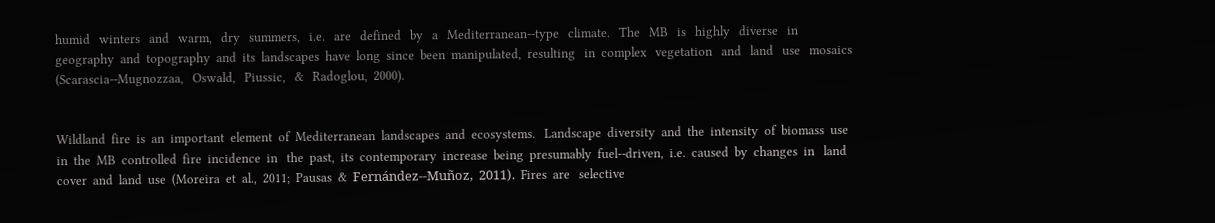humid   winters   and   warm,   dry   summers,   i.e.   are   defined   by   a   Mediterranean-‐type   climate.   The   MB   is   highly   diverse   in   geography  and  topography  and  its  landscapes  have  long  since  been  manipulated,  resulting   in  complex   vegetation   and   land   use   mosaics   (Scarascia-‐Mugnozzaa,   Oswald,   Piussic,   &   Radoglou,  2000).


Wildland  fire  is  an  important  element  of  Mediterranean  landscapes  and  ecosystems.   Landscape  diversity  and  the  intensity  of  biomass  use  in  the  MB  controlled  fire  incidence  in   the  past,  its  contemporary  increase  being  presumably  fuel-‐driven,  i.e.  caused  by  changes  in   land  cover  and  land  use  (Moreira  et  al.,  2011;  Pausas  &  Fernández-‐Muñoz,  2011).  Fires  are   selective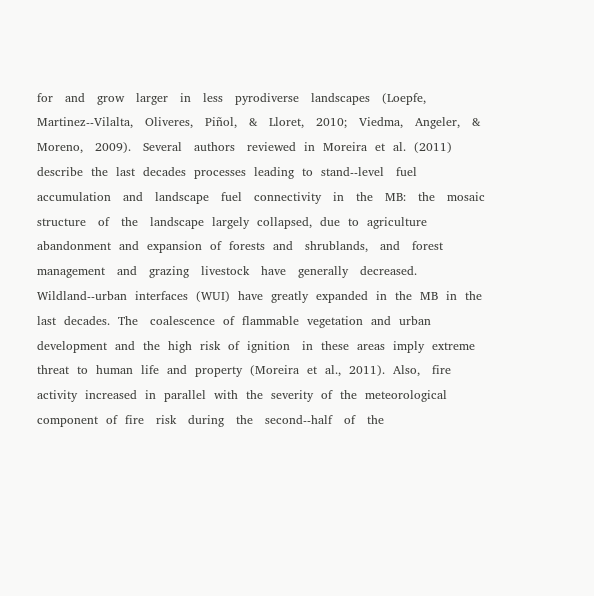for   and   grow   larger   in   less   pyrodiverse   landscapes   (Loepfe,   Martinez-‐Vilalta,   Oliveres,   Piñol,   &   Lloret,   2010;   Viedma,   Angeler,   &   Moreno,   2009).   Several   authors   reviewed  in  Moreira  et  al.  (2011)  describe  the  last  decades  processes  leading  to  stand-‐level   fuel   accumulation   and   landscape   fuel   connectivity   in   the   MB:   the   mosaic   structure   of   the   landscape  largely  collapsed,  due  to  agriculture  abandonment  and  expansion  of  forests  and   shrublands,   and   forest   management   and   grazing   livestock   have   generally   decreased.   Wildland-‐urban  interfaces  (WUI)  have  greatly  expanded  in  the  MB  in  the  last  decades.  The   coalescence  of  flammable  vegetation  and  urban  development  and  the  high  risk  of  ignition   in  these  areas  imply  extreme  threat  to  human  life  and  property  (Moreira  et  al.,  2011).  Also,   fire  activity  increased  in  parallel  with  the  severity  of  the  meteorological  component  of  fire   risk   during   the   second-‐half   of   the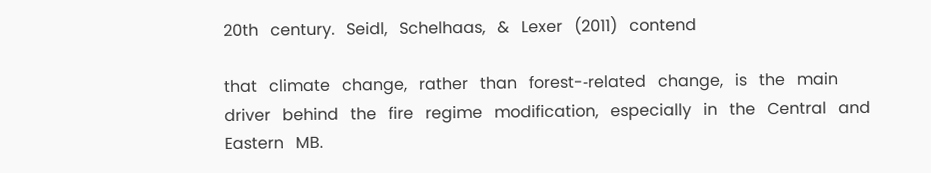20th   century.   Seidl,   Schelhaas,   &   Lexer   (2011)   contend

that   climate   change,   rather   than   forest-‐related   change,   is   the   main   driver   behind   the   fire   regime   modification,   especially   in   the   Central   and   Eastern   MB.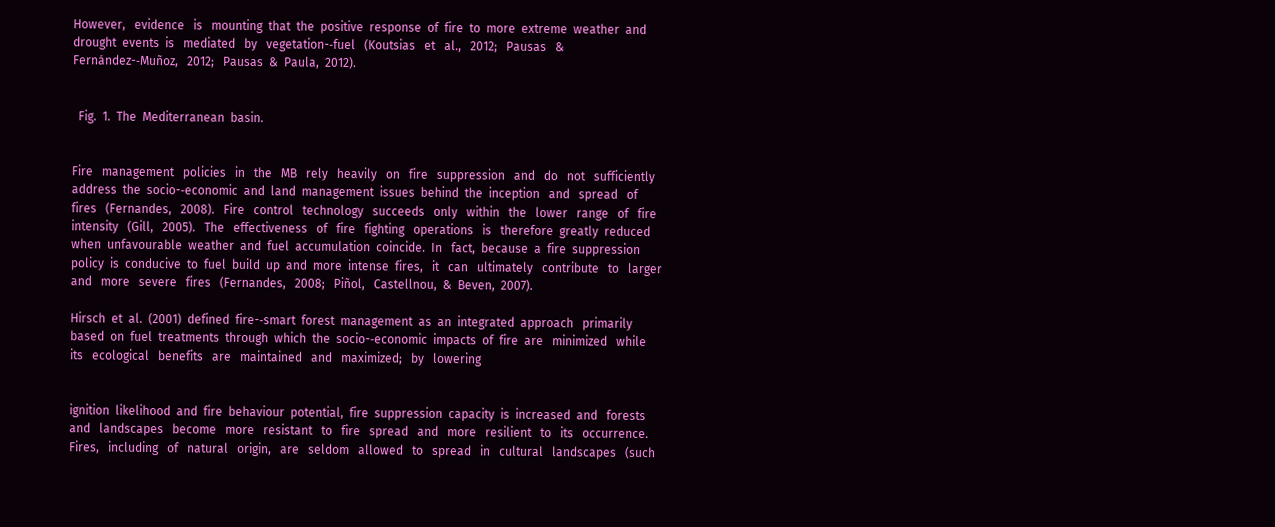However,   evidence   is   mounting  that  the  positive  response  of  fire  to  more  extreme  weather  and  drought  events  is   mediated   by   vegetation-‐fuel   (Koutsias   et   al.,   2012;   Pausas   &   Fernández-‐Muñoz,   2012;   Pausas  &  Paula,  2012).


  Fig.  1.  The  Mediterranean  basin.


Fire   management   policies   in   the   MB   rely   heavily   on   fire   suppression   and   do   not   sufficiently  address  the  socio-‐economic  and  land  management  issues  behind  the  inception   and   spread   of   fires   (Fernandes,   2008).   Fire   control   technology   succeeds   only   within   the   lower   range   of   fire   intensity   (Gill,   2005).   The   effectiveness   of   fire   fighting   operations   is   therefore  greatly  reduced  when  unfavourable  weather  and  fuel  accumulation  coincide.  In   fact,  because  a  fire  suppression  policy  is  conducive  to  fuel  build  up  and  more  intense  fires,   it   can   ultimately   contribute   to   larger   and   more   severe   fires   (Fernandes,   2008;   Piñol,   Castellnou,  &  Beven,  2007).

Hirsch  et  al.  (2001)  defined  fire-‐smart  forest  management  as  an  integrated  approach   primarily  based  on  fuel  treatments  through  which  the  socio-‐economic  impacts  of  fire  are   minimized   while   its   ecological   benefits   are   maintained   and   maximized;   by   lowering


ignition  likelihood  and  fire  behaviour  potential,  fire  suppression  capacity  is  increased  and   forests   and   landscapes   become   more   resistant   to   fire   spread   and   more   resilient   to   its   occurrence.   Fires,   including   of   natural   origin,   are   seldom   allowed   to   spread   in   cultural   landscapes   (such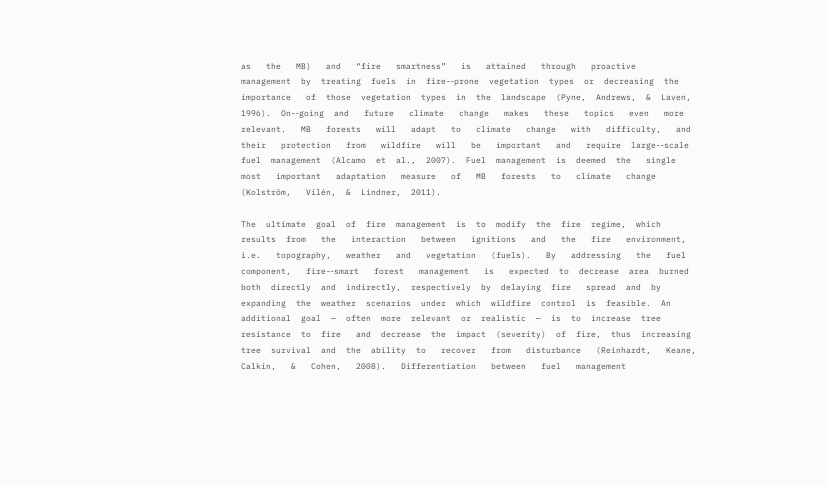as   the   MB)   and   “fire   smartness”   is   attained   through   proactive   management  by  treating  fuels  in  fire-‐prone  vegetation  types  or  decreasing  the  importance   of  those  vegetation  types  in  the  landscape  (Pyne,  Andrews,  &  Laven,  1996).  On-‐going  and   future   climate   change   makes   these   topics   even   more   relevant.   MB   forests   will   adapt   to   climate   change   with   difficulty,   and   their   protection   from   wildfire   will   be   important   and   require  large-‐scale  fuel  management  (Alcamo  et  al.,  2007).  Fuel  management  is  deemed  the   single   most   important   adaptation   measure   of   MB   forests   to   climate   change   (Kolström,   Vilén,  &  Lindner,  2011).

The  ultimate  goal  of  fire  management  is  to  modify  the  fire  regime,  which  results  from   the   interaction   between   ignitions   and   the   fire   environment,   i.e.   topography,   weather   and   vegetation   (fuels).   By   addressing   the   fuel   component,   fire-‐smart   forest   management   is   expected  to  decrease  area  burned  both  directly  and  indirectly,  respectively  by  delaying  fire   spread  and  by  expanding  the  weather  scenarios  under  which  wildfire  control  is  feasible.  An   additional  goal  —  often  more  relevant  or  realistic  —  is  to  increase  tree  resistance  to  fire   and  decrease  the  impact  (severity)  of  fire,  thus  increasing  tree  survival  and  the  ability  to   recover   from   disturbance   (Reinhardt,   Keane,   Calkin,   &   Cohen,   2008).   Differentiation   between   fuel   management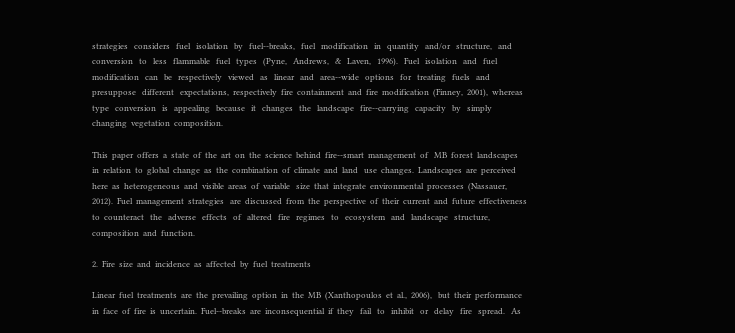strategies   considers   fuel   isolation   by   fuel-‐breaks,   fuel   modification   in   quantity   and/or   structure,   and   conversion   to   less   flammable   fuel   types   (Pyne,   Andrews,   &   Laven,   1996).   Fuel   isolation   and   fuel   modification   can   be   respectively   viewed   as   linear   and   area-‐wide   options   for   treating   fuels   and   presuppose   different   expectations,  respectively  fire  containment  and  fire  modification  (Finney,  2001),  whereas   type   conversion   is   appealing   because   it   changes   the   landscape   fire-‐carrying   capacity   by   simply  changing  vegetation  composition.

This  paper  offers  a  state  of  the  art  on  the  science  behind  fire-‐smart  management  of   MB  forest  landscapes  in  relation  to  global  change  as  the  combination  of  climate  and  land   use  changes.  Landscapes  are  perceived  here  as  heterogeneous  and  visible  areas  of  variable   size  that  integrate  environmental  processes  (Nassauer,  2012).  Fuel  management  strategies   are  discussed  from  the  perspective  of  their  current  and  future  effectiveness  to  counteract   the   adverse   effects   of   altered   fire   regimes   to   ecosystem   and   landscape   structure,   composition  and  function.

2.  Fire  size  and  incidence  as  affected  by  fuel  treatments

Linear  fuel  treatments  are  the  prevailing  option  in  the  MB  (Xanthopoulos  et  al.,  2006),   but  their  performance  in  face  of  fire  is  uncertain.  Fuel-‐breaks  are  inconsequential  if  they   fail   to   inhibit   or   delay   fire   spread.   As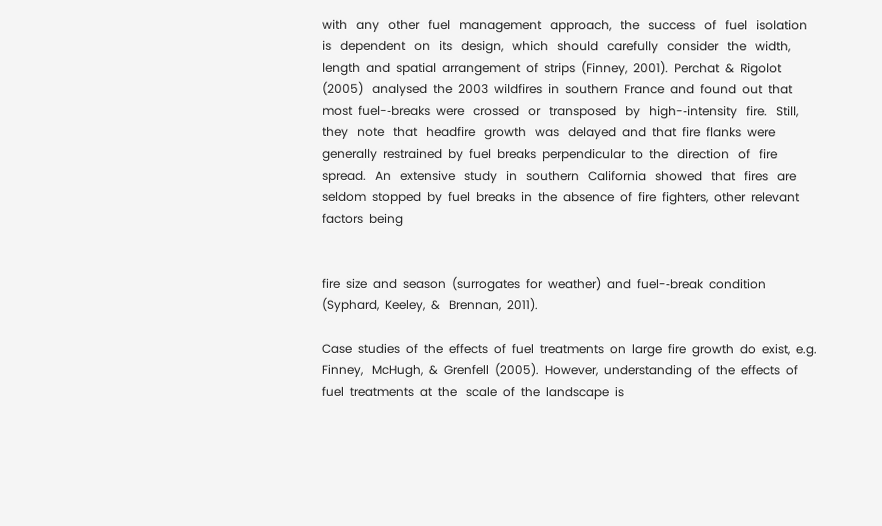with   any   other   fuel   management   approach,   the   success   of   fuel   isolation   is   dependent   on   its   design,   which   should   carefully   consider   the   width,  length  and  spatial  arrangement  of  strips  (Finney,  2001).  Perchat  &  Rigolot  (2005)   analysed  the  2003  wildfires  in  southern  France  and  found  out  that  most  fuel-‐breaks  were   crossed   or   transposed   by   high-‐intensity   fire.   Still,   they   note   that   headfire   growth   was   delayed  and  that  fire  flanks  were  generally  restrained  by  fuel  breaks  perpendicular  to  the   direction   of   fire   spread.   An   extensive   study   in   southern   California   showed   that   fires   are   seldom  stopped  by  fuel  breaks  in  the  absence  of  fire  fighters,  other  relevant  factors  being


fire  size  and  season  (surrogates  for  weather)  and  fuel-‐break  condition  (Syphard,  Keeley,  &   Brennan,  2011).

Case  studies  of  the  effects  of  fuel  treatments  on  large  fire  growth  do  exist,  e.g.  Finney,   McHugh,  &  Grenfell  (2005).  However,  understanding  of  the  effects  of  fuel  treatments  at  the   scale  of  the  landscape  is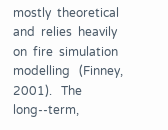mostly  theoretical  and  relies  heavily  on  fire  simulation  modelling   (Finney,   2001).   The   long-‐term,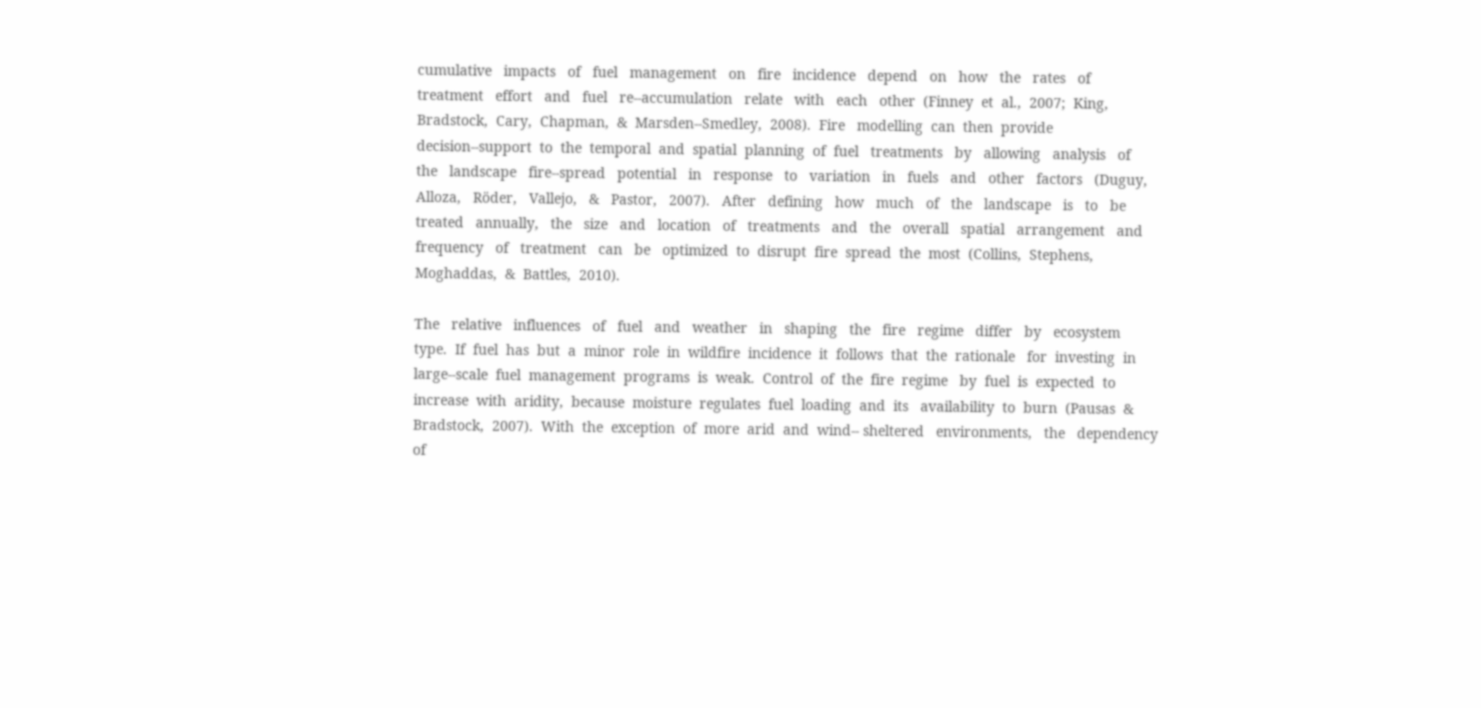cumulative   impacts   of   fuel   management   on   fire   incidence   depend   on   how   the   rates   of   treatment   effort   and   fuel   re-‐accumulation   relate   with   each   other  (Finney  et  al.,  2007;  King,  Bradstock,  Cary,  Chapman,  &  Marsden-‐Smedley,  2008).  Fire   modelling  can  then  provide  decision-‐support  to  the  temporal  and  spatial  planning  of  fuel   treatments   by   allowing   analysis   of   the   landscape   fire-‐spread   potential   in   response   to   variation   in   fuels   and   other   factors   (Duguy,   Alloza,   Röder,   Vallejo,   &   Pastor,   2007).   After   defining   how   much   of   the   landscape   is   to   be   treated   annually,   the   size   and   location   of   treatments   and   the   overall   spatial   arrangement   and   frequency   of   treatment   can   be   optimized  to  disrupt  fire  spread  the  most  (Collins,  Stephens,  Moghaddas,  &  Battles,  2010).

The   relative   influences   of   fuel   and   weather   in   shaping   the   fire   regime   differ   by   ecosystem  type.  If  fuel  has  but  a  minor  role  in  wildfire  incidence  it  follows  that  the  rationale   for  investing  in  large-‐scale  fuel  management  programs  is  weak.  Control  of  the  fire  regime   by  fuel  is  expected  to  increase  with  aridity,  because  moisture  regulates  fuel  loading  and  its   availability  to  burn  (Pausas  &  Bradstock,  2007).  With  the  exception  of  more  arid  and  wind-‐ sheltered   environments,   the   dependency   of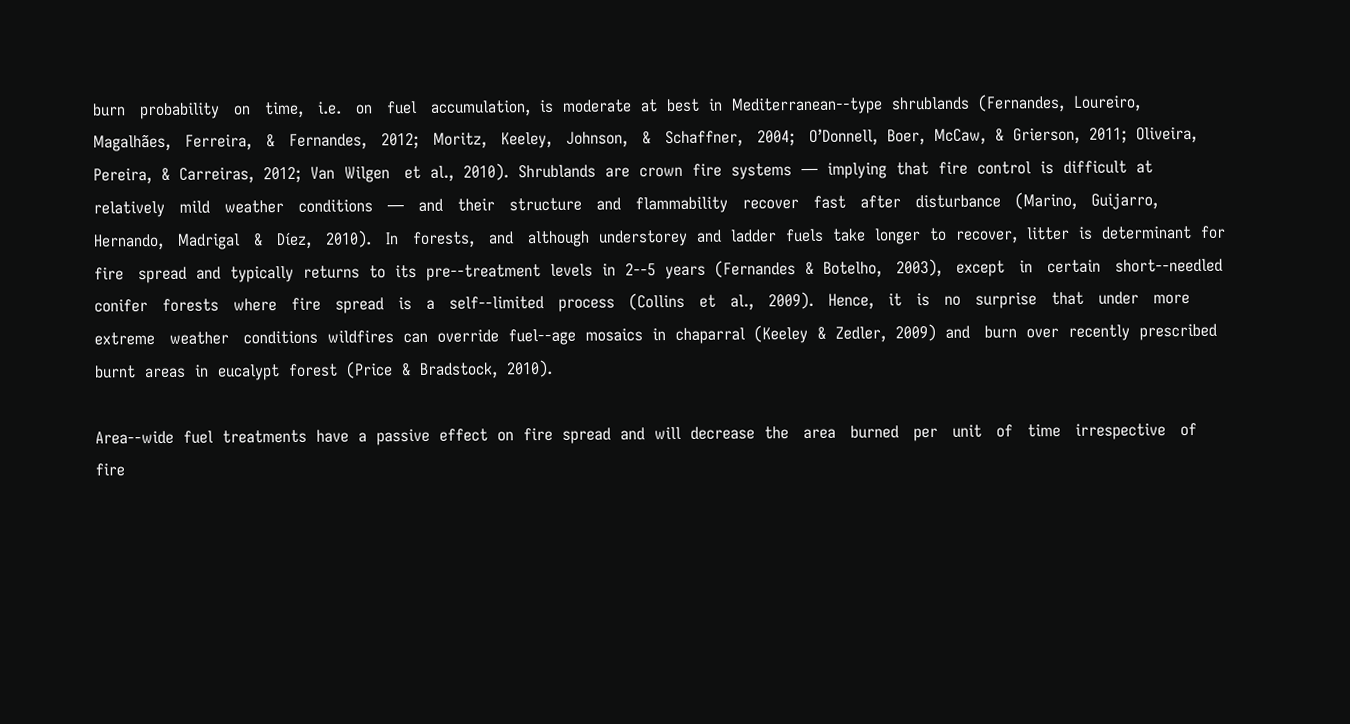burn   probability   on   time,   i.e.   on   fuel   accumulation,  is  moderate  at  best  in  Mediterranean-‐type  shrublands  (Fernandes,  Loureiro,   Magalhães,   Ferreira,   &   Fernandes,   2012;   Moritz,   Keeley,   Johnson,   &   Schaffner,   2004;   O’Donnell,  Boer,  McCaw,  &  Grierson,  2011;  Oliveira,  Pereira,  &  Carreiras,  2012;  Van  Wilgen   et  al.,  2010).  Shrublands  are  crown  fire  systems  —  implying  that  fire  control  is  difficult  at   relatively   mild   weather   conditions   —   and   their   structure   and   flammability   recover   fast   after   disturbance   (Marino,   Guijarro,   Hernando,   Madrigal   &   Díez,   2010).   In   forests,   and   although  understorey  and  ladder  fuels  take  longer  to  recover,  litter  is  determinant  for  fire   spread  and  typically  returns  to  its  pre-‐treatment  levels  in  2-‐5  years  (Fernandes  &  Botelho,   2003),   except   in   certain   short-‐needled   conifer   forests   where   fire   spread   is   a   self-‐limited   process   (Collins   et   al.,   2009).   Hence,   it   is   no   surprise   that   under   more   extreme   weather   conditions  wildfires  can  override  fuel-‐age  mosaics  in  chaparral  (Keeley  &  Zedler,  2009)  and   burn  over  recently  prescribed  burnt  areas  in  eucalypt  forest  (Price  &  Bradstock,  2010).

Area-‐wide  fuel  treatments  have  a  passive  effect  on  fire  spread  and  will  decrease  the   area   burned   per   unit   of   time   irrespective   of   fire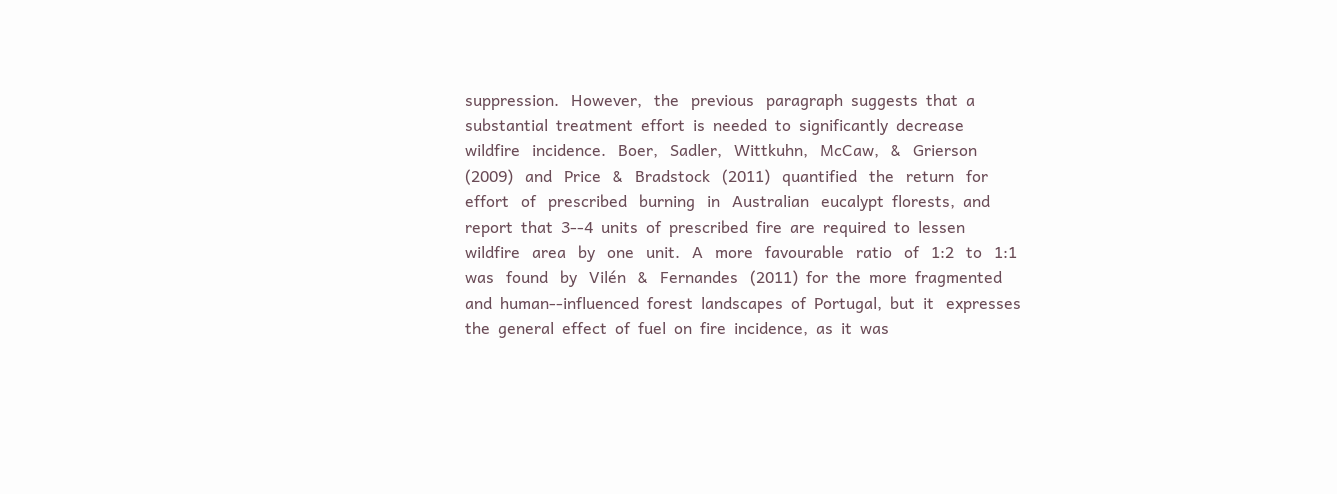suppression.   However,   the   previous   paragraph  suggests  that  a  substantial  treatment  effort  is  needed  to  significantly  decrease   wildfire   incidence.   Boer,   Sadler,   Wittkuhn,   McCaw,   &   Grierson   (2009)   and   Price   &   Bradstock   (2011)   quantified   the   return   for   effort   of   prescribed   burning   in   Australian   eucalypt  florests,  and  report  that  3-‐4  units  of  prescribed  fire  are  required  to  lessen  wildfire   area   by   one   unit.   A   more   favourable   ratio   of   1:2   to   1:1   was   found   by   Vilén   &   Fernandes   (2011)  for  the  more  fragmented  and  human-‐influenced  forest  landscapes  of  Portugal,  but  it   expresses  the  general  effect  of  fuel  on  fire  incidence,  as  it  was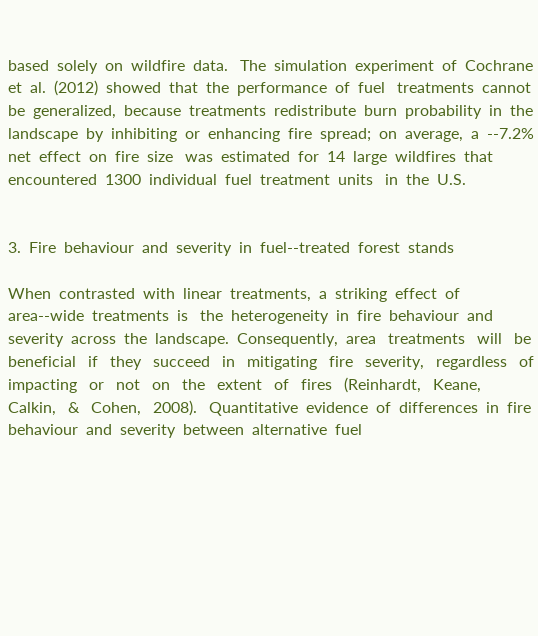based  solely  on  wildfire  data.   The  simulation  experiment  of  Cochrane  et  al.  (2012)  showed  that  the  performance  of  fuel   treatments  cannot  be  generalized,  because  treatments  redistribute  burn  probability  in  the   landscape  by  inhibiting  or  enhancing  fire  spread;  on  average,  a  -‐7.2%  net  effect  on  fire  size   was  estimated  for  14  large  wildfires  that  encountered  1300  individual  fuel  treatment  units   in  the  U.S.


3.  Fire  behaviour  and  severity  in  fuel-‐treated  forest  stands

When  contrasted  with  linear  treatments,  a  striking  effect  of  area-‐wide  treatments  is   the  heterogeneity  in  fire  behaviour  and  severity  across  the  landscape.  Consequently,  area   treatments   will   be   beneficial   if   they   succeed   in   mitigating   fire   severity,   regardless   of   impacting   or   not   on   the   extent   of   fires   (Reinhardt,   Keane,   Calkin,   &   Cohen,   2008).   Quantitative  evidence  of  differences  in  fire  behaviour  and  severity  between  alternative  fuel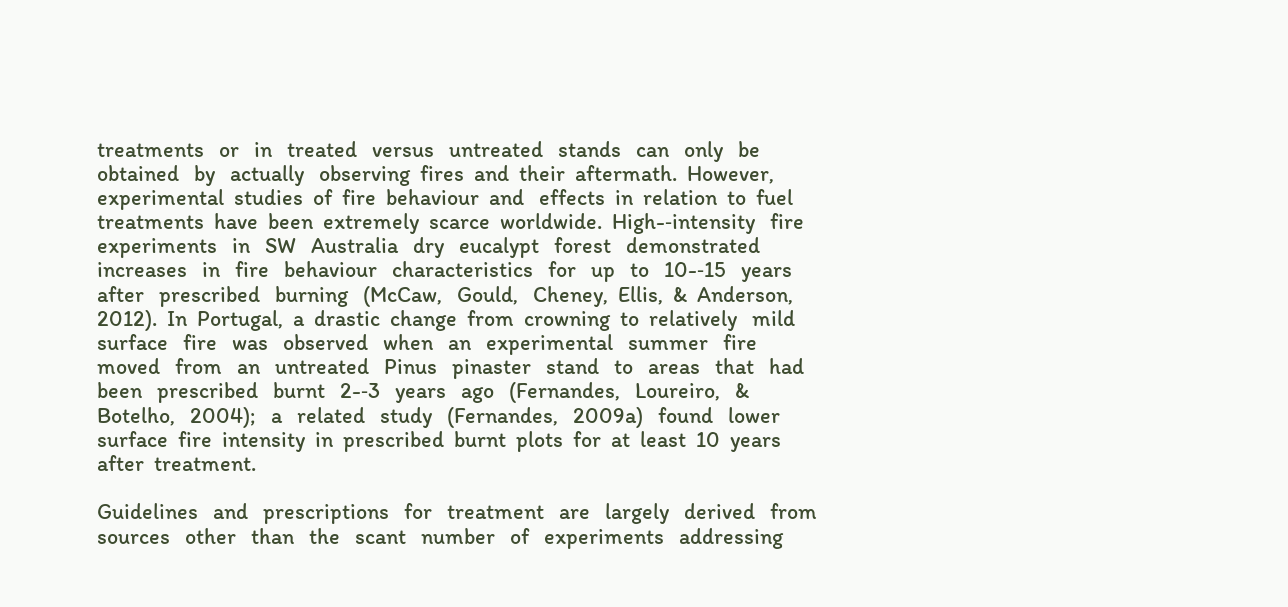treatments   or   in   treated   versus   untreated   stands   can   only   be   obtained   by   actually   observing  fires  and  their  aftermath.  However,  experimental  studies  of  fire  behaviour  and   effects  in  relation  to  fuel  treatments  have  been  extremely  scarce  worldwide.  High-‐intensity   fire   experiments   in   SW   Australia   dry   eucalypt   forest   demonstrated   increases   in   fire   behaviour   characteristics   for   up   to   10-‐15   years   after   prescribed   burning   (McCaw,   Gould,   Cheney,  Ellis,  &  Anderson,  2012).  In  Portugal,  a  drastic  change  from  crowning  to  relatively   mild   surface   fire   was   observed   when   an   experimental   summer   fire   moved   from   an   untreated   Pinus   pinaster   stand   to   areas   that   had   been   prescribed   burnt   2-‐3   years   ago   (Fernandes,   Loureiro,   &   Botelho,   2004);   a   related   study   (Fernandes,   2009a)   found   lower   surface  fire  intensity  in  prescribed  burnt  plots  for  at  least  10  years  after  treatment.

Guidelines   and   prescriptions   for   treatment   are   largely   derived   from   sources   other   than   the   scant   number   of   experiments   addressing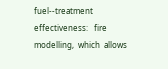fuel-‐treatment   effectiveness:   fire   modelling,  which  allows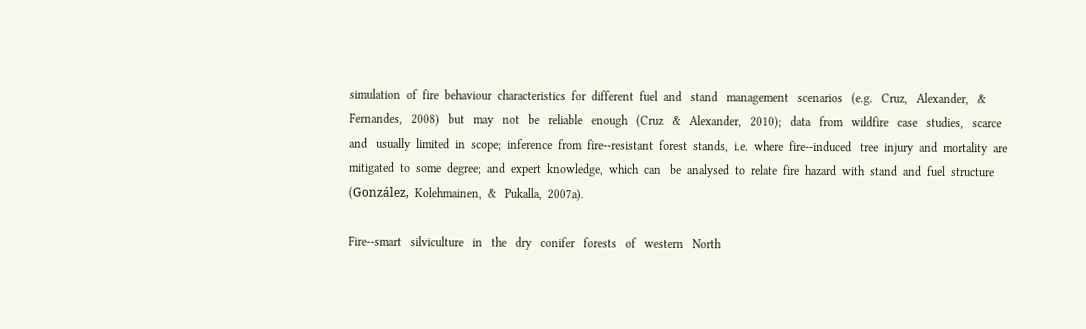simulation  of  fire  behaviour  characteristics  for  different  fuel  and   stand   management   scenarios   (e.g.   Cruz,   Alexander,   &   Fernandes,   2008)   but   may   not   be   reliable   enough   (Cruz   &   Alexander,   2010);   data   from   wildfire   case   studies,   scarce   and   usually  limited  in  scope;  inference  from  fire-‐resistant  forest  stands,  i.e.  where  fire-‐induced   tree  injury  and  mortality  are  mitigated  to  some  degree;  and  expert  knowledge,  which  can   be  analysed  to  relate  fire  hazard  with  stand  and  fuel  structure  (González,  Kolehmainen,  &   Pukalla,  2007a).

Fire-‐smart   silviculture   in   the   dry   conifer   forests   of   western   North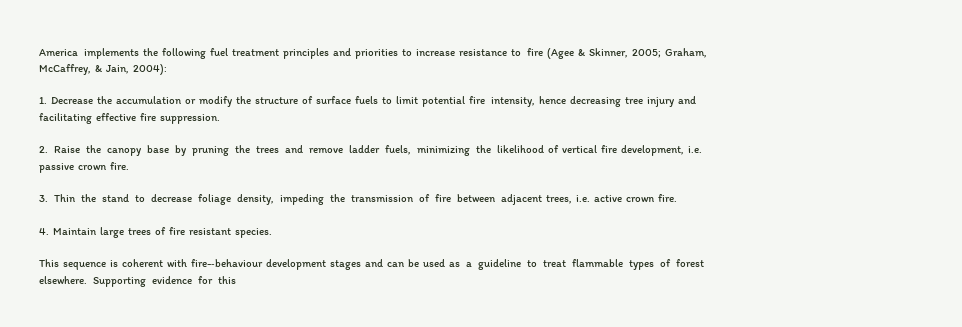America   implements  the  following  fuel  treatment  principles  and  priorities  to  increase  resistance  to   fire  (Agee  &  Skinner,  2005;  Graham,  McCaffrey,  &  Jain,  2004):

1.  Decrease  the  accumulation  or  modify  the  structure  of  surface  fuels  to  limit  potential  fire   intensity,  hence  decreasing  tree  injury  and  facilitating  effective  fire  suppression.

2.   Raise   the   canopy   base   by   pruning   the   trees   and   remove   ladder   fuels,   minimizing   the   likelihood  of  vertical  fire  development,  i.e.  passive  crown  fire.

3.   Thin   the   stand   to   decrease   foliage   density,   impeding   the   transmission   of   fire   between   adjacent  trees,  i.e.  active  crown  fire.

4.  Maintain  large  trees  of  fire  resistant  species.

This  sequence  is  coherent  with  fire-‐behaviour  development  stages  and  can  be  used  as   a   guideline   to   treat   flammable   types   of   forest   elsewhere.   Supporting   evidence   for   this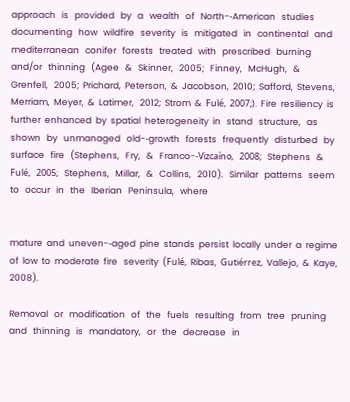approach   is   provided   by   a   wealth   of   North-‐American   studies   documenting   how   wildfire   severity   is   mitigated   in   continental   and   mediterranean   conifer   forests   treated   with   prescribed   burning   and/or   thinning   (Agee   &   Skinner,   2005;   Finney,   McHugh,   &   Grenfell,   2005;  Prichard,  Peterson,  &  Jacobson,  2010;  Safford,  Stevens,  Merriam,  Meyer,  &  Latimer,   2012;  Strom  &  Fulé,  2007;).  Fire  resiliency  is  further  enhanced  by  spatial  heterogeneity  in   stand   structure,   as   shown   by   unmanaged   old-‐growth   forests   frequently   disturbed   by   surface   fire   (Stephens,   Fry,   &   Franco-‐Vizcaíno,   2008;   Stephens   &   Fulé,   2005;   Stephens,   Millar,   &   Collins,   2010).   Similar   patterns   seem   to   occur   in   the   Iberian   Peninsula,   where


mature  and  uneven-‐aged  pine  stands  persist  locally  under  a  regime  of  low  to  moderate  fire   severity  (Fulé,  Ribas,  Gutiérrez,  Vallejo,  &  Kaye,  2008).

Removal   or   modification   of   the   fuels   resulting   from   tree   pruning   and   thinning   is   mandatory,   or   the   decrease   in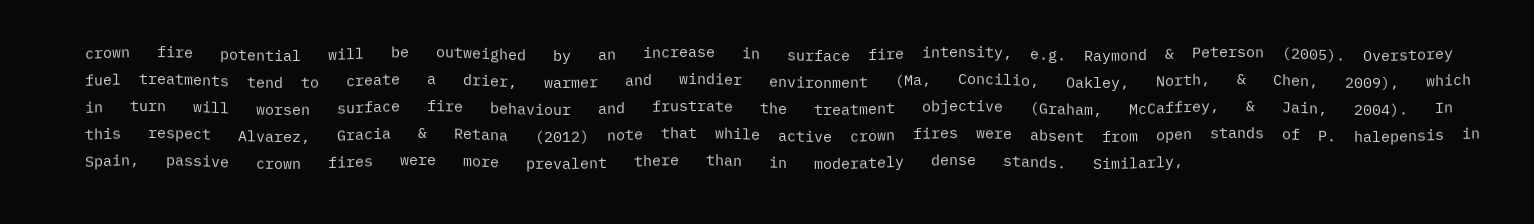crown   fire   potential   will   be   outweighed   by   an   increase   in   surface  fire  intensity,  e.g.  Raymond  &  Peterson  (2005).  Overstorey  fuel  treatments  tend  to   create   a   drier,   warmer   and   windier   environment   (Ma,   Concilio,   Oakley,   North,   &   Chen,   2009),   which   in   turn   will   worsen   surface   fire   behaviour   and   frustrate   the   treatment   objective   (Graham,   McCaffrey,   &   Jain,   2004).   In   this   respect   Alvarez,   Gracia   &   Retana   (2012)  note  that  while  active  crown  fires  were  absent  from  open  stands  of  P.  halepensis  in   Spain,   passive   crown   fires   were   more   prevalent   there   than   in   moderately   dense   stands.   Similarly,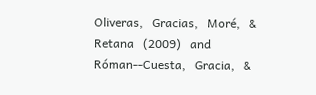Oliveras,   Gracias,   Moré,   &   Retana   (2009)   and   Róman-‐Cuesta,   Gracia,   &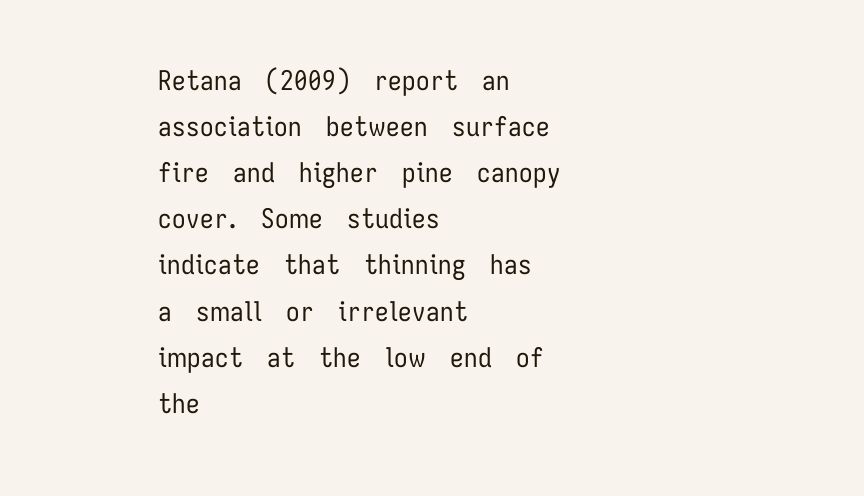Retana   (2009)   report   an   association   between   surface   fire   and   higher   pine   canopy   cover.   Some   studies   indicate   that   thinning   has   a   small   or   irrelevant   impact   at   the   low   end   of   the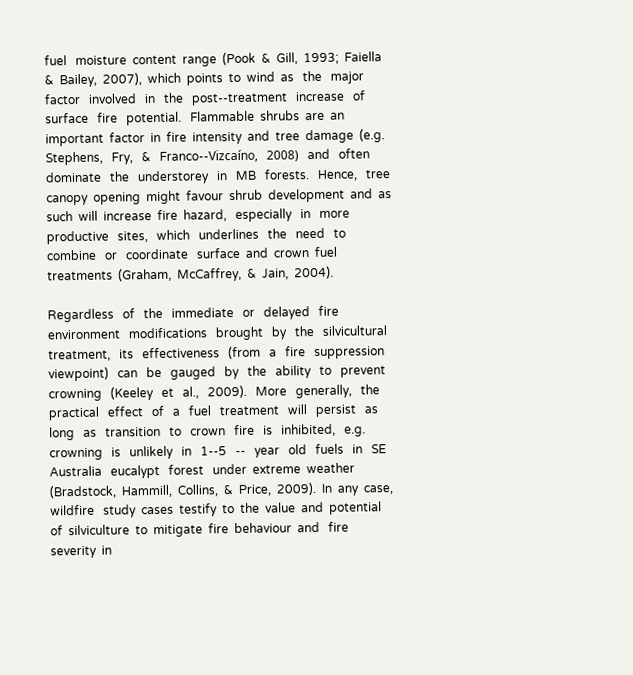fuel   moisture  content  range  (Pook  &  Gill,  1993;  Faiella  &  Bailey,  2007),  which  points  to  wind  as   the   major   factor   involved   in   the   post-‐treatment   increase   of   surface   fire   potential.   Flammable  shrubs  are  an  important  factor  in  fire  intensity  and  tree  damage  (e.g.  Stephens,   Fry,   &   Franco-‐Vizcaíno,   2008)   and   often   dominate   the   understorey   in   MB   forests.   Hence,   tree  canopy  opening  might  favour  shrub  development  and  as  such  will  increase  fire  hazard,   especially   in   more   productive   sites,   which   underlines   the   need   to   combine   or   coordinate   surface  and  crown  fuel  treatments  (Graham,  McCaffrey,  &  Jain,  2004).

Regardless   of   the   immediate   or   delayed   fire   environment   modifications   brought   by   the   silvicultural   treatment,   its   effectiveness   (from   a   fire   suppression   viewpoint)   can   be   gauged   by   the   ability   to   prevent   crowning   (Keeley   et   al.,   2009).   More   generally,   the   practical   effect   of   a   fuel   treatment   will   persist   as   long   as   transition   to   crown   fire   is   inhibited,   e.g.   crowning   is   unlikely   in   1-‐5   -‐   year   old   fuels   in   SE   Australia   eucalypt   forest   under  extreme  weather  (Bradstock,  Hammill,  Collins,  &  Price,  2009).  In  any  case,  wildfire   study  cases  testify  to  the  value  and  potential  of  silviculture  to  mitigate  fire  behaviour  and   fire  severity  in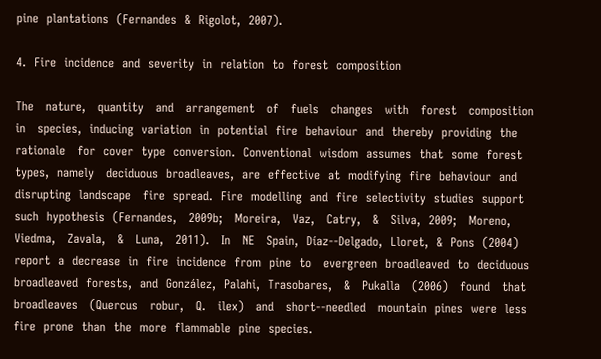pine  plantations  (Fernandes  &  Rigolot,  2007).

4.  Fire  incidence  and  severity  in  relation  to  forest  composition

The   nature,   quantity   and   arrangement   of   fuels   changes   with   forest   composition   in   species,  inducing  variation  in  potential  fire  behaviour  and  thereby  providing  the  rationale   for  cover  type  conversion.  Conventional  wisdom  assumes  that  some  forest  types,  namely   deciduous  broadleaves,  are  effective  at  modifying  fire  behaviour  and  disrupting  landscape   fire  spread.  Fire  modelling  and  fire  selectivity  studies  support  such  hypothesis  (Fernandes,   2009b;   Moreira,   Vaz,   Catry,   &   Silva,  2009;   Moreno,   Viedma,   Zavala,   &   Luna,   2011).   In   NE   Spain,  Díaz-‐Delgado,  Lloret,  &  Pons  (2004)  report  a  decrease  in  fire  incidence  from  pine  to   evergreen  broadleaved  to  deciduous  broadleaved  forests,  and  González,  Palahi,  Trasobares,   &   Pukalla   (2006)   found   that   broadleaves   (Quercus   robur,   Q.   ilex)   and   short-‐needled   mountain  pines  were  less  fire  prone  than  the  more  flammable  pine  species.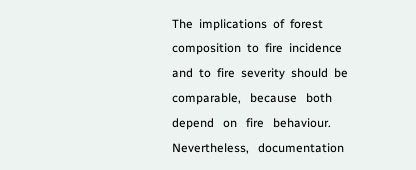The  implications  of  forest  composition  to  fire  incidence  and  to  fire  severity  should  be   comparable,   because   both   depend   on   fire   behaviour.   Nevertheless,   documentation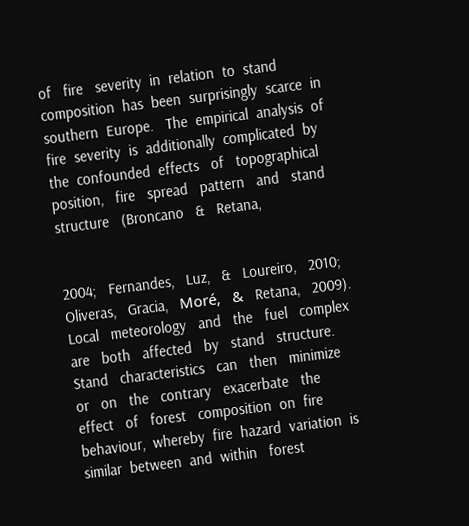of   fire   severity  in  relation  to  stand  composition  has  been  surprisingly  scarce  in  southern  Europe.   The  empirical  analysis  of  fire  severity  is  additionally  complicated  by  the  confounded  effects   of   topographical   position,   fire   spread   pattern   and   stand   structure   (Broncano   &   Retana,


2004;   Fernandes,   Luz,   &   Loureiro,   2010;   Oliveras,   Gracia,   Moré,   &   Retana,   2009).   Local   meteorology   and   the   fuel   complex   are   both   affected   by   stand   structure.   Stand   characteristics   can   then   minimize   or   on   the   contrary   exacerbate   the   effect   of   forest   composition  on  fire  behaviour,  whereby  fire  hazard  variation  is  similar  between  and  within   forest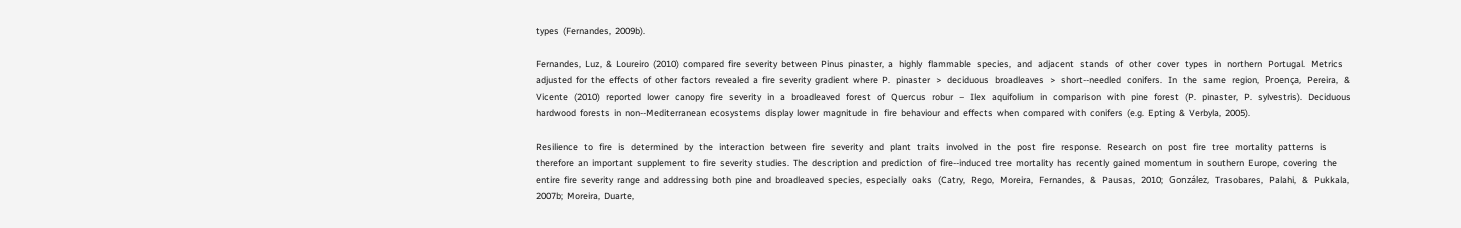types  (Fernandes,  2009b).

Fernandes,  Luz,  &  Loureiro  (2010)  compared  fire  severity  between  Pinus  pinaster,  a   highly   flammable   species,   and   adjacent   stands   of   other   cover   types   in   northern   Portugal.   Metrics  adjusted  for  the  effects  of  other  factors  revealed  a  fire  severity  gradient  where  P.   pinaster   >   deciduous   broadleaves   >   short-‐needled   conifers.   In   the   same   region,   Proença,   Pereira,   &   Vicente   (2010)   reported   lower   canopy   fire   severity   in   a   broadleaved   forest   of   Quercus   robur   –   Ilex   aquifolium   in   comparison   with   pine   forest   (P.   pinaster,   P.   sylvestris).   Deciduous  hardwood  forests  in  non-‐Mediterranean  ecosystems  display  lower  magnitude  in   fire  behaviour  and  effects  when  compared  with  conifers  (e.g.  Epting  &  Verbyla,  2005).

Resilience   to   fire   is   determined   by   the   interaction   between   fire   severity   and   plant   traits   involved   in   the   post   fire   response.   Research   on   post   fire   tree   mortality   patterns   is   therefore  an  important  supplement  to  fire  severity  studies.  The  description  and  prediction   of  fire-‐induced  tree  mortality  has  recently  gained  momentum  in  southern  Europe,  covering   the  entire  fire  severity  range  and  addressing  both  pine  and  broadleaved  species,  especially   oaks   (Catry,   Rego,   Moreira,   Fernandes,   &   Pausas,   2010;   González,   Trasobares,   Palahi,   &   Pukkala,  2007b;  Moreira,  Duarte,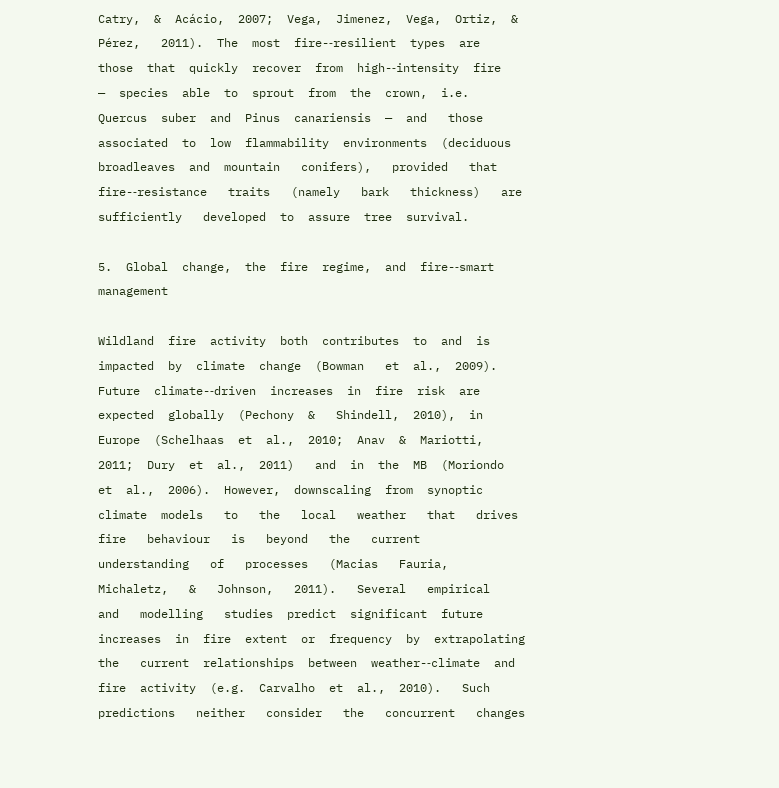Catry,  &  Acácio,  2007;  Vega,  Jimenez,  Vega,  Ortiz,  &  Pérez,   2011).  The  most  fire-‐resilient  types  are  those  that  quickly  recover  from  high-‐intensity  fire   —  species  able  to  sprout  from  the  crown,  i.e.  Quercus  suber  and  Pinus  canariensis  —  and   those  associated  to  low  flammability  environments  (deciduous  broadleaves  and  mountain   conifers),   provided   that   fire-‐resistance   traits   (namely   bark   thickness)   are   sufficiently   developed  to  assure  tree  survival.

5.  Global  change,  the  fire  regime,  and  fire-‐smart  management

Wildland  fire  activity  both  contributes  to  and  is  impacted  by  climate  change  (Bowman   et  al.,  2009).  Future  climate-‐driven  increases  in  fire  risk  are  expected  globally  (Pechony  &   Shindell,  2010),  in  Europe  (Schelhaas  et  al.,  2010;  Anav  &  Mariotti,  2011;  Dury  et  al.,  2011)   and  in  the  MB  (Moriondo  et  al.,  2006).  However,  downscaling  from  synoptic  climate  models   to   the   local   weather   that   drives   fire   behaviour   is   beyond   the   current   understanding   of   processes   (Macias   Fauria,   Michaletz,   &   Johnson,   2011).   Several   empirical   and   modelling   studies  predict  significant  future  increases  in  fire  extent  or  frequency  by  extrapolating  the   current  relationships  between  weather-‐climate  and  fire  activity  (e.g.  Carvalho  et  al.,  2010).   Such   predictions   neither   consider   the   concurrent   changes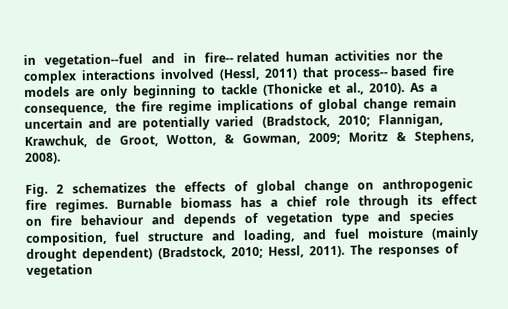in   vegetation-‐fuel   and   in   fire-‐ related  human  activities  nor  the  complex  interactions  involved  (Hessl,  2011)  that  process-‐ based  fire  models  are  only  beginning  to  tackle  (Thonicke  et  al.,  2010).  As  a  consequence,   the  fire  regime  implications  of  global  change  remain  uncertain  and  are  potentially  varied   (Bradstock,   2010;   Flannigan,   Krawchuk,   de   Groot,   Wotton,   &   Gowman,   2009;   Moritz   &   Stephens,  2008).

Fig.   2   schematizes   the   effects   of   global   change   on   anthropogenic   fire   regimes.   Burnable   biomass   has   a   chief   role   through   its   effect   on   fire   behaviour   and   depends   of   vegetation   type   and   species   composition,   fuel   structure   and   loading,   and   fuel   moisture   (mainly  drought  dependent)  (Bradstock,  2010;  Hessl,  2011).  The  responses  of  vegetation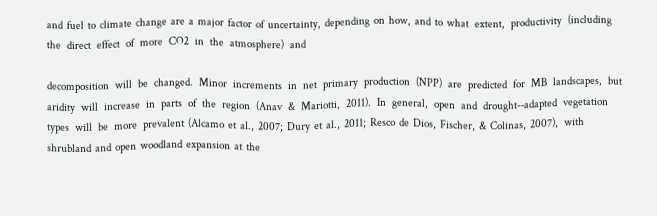and  fuel  to  climate  change  are  a  major  factor  of  uncertainty,  depending  on  how,  and  to  what   extent,   productivity   (including   the   direct   effect   of   more   CO2   in   the   atmosphere)   and

decomposition   will   be   changed.   Minor   increments   in   net   primary   production   (NPP)   are   predicted   for   MB   landscapes,   but   aridity   will   increase   in   parts   of   the   region   (Anav   &   Mariotti,   2011).   In   general,   open   and   drought-‐adapted   vegetation   types   will   be   more   prevalent  (Alcamo  et  al.,  2007;  Dury  et  al.,  2011;  Resco  de  Dios,  Fischer,  &  Colinas,  2007),   with  shrubland  and  open  woodland  expansion  at  the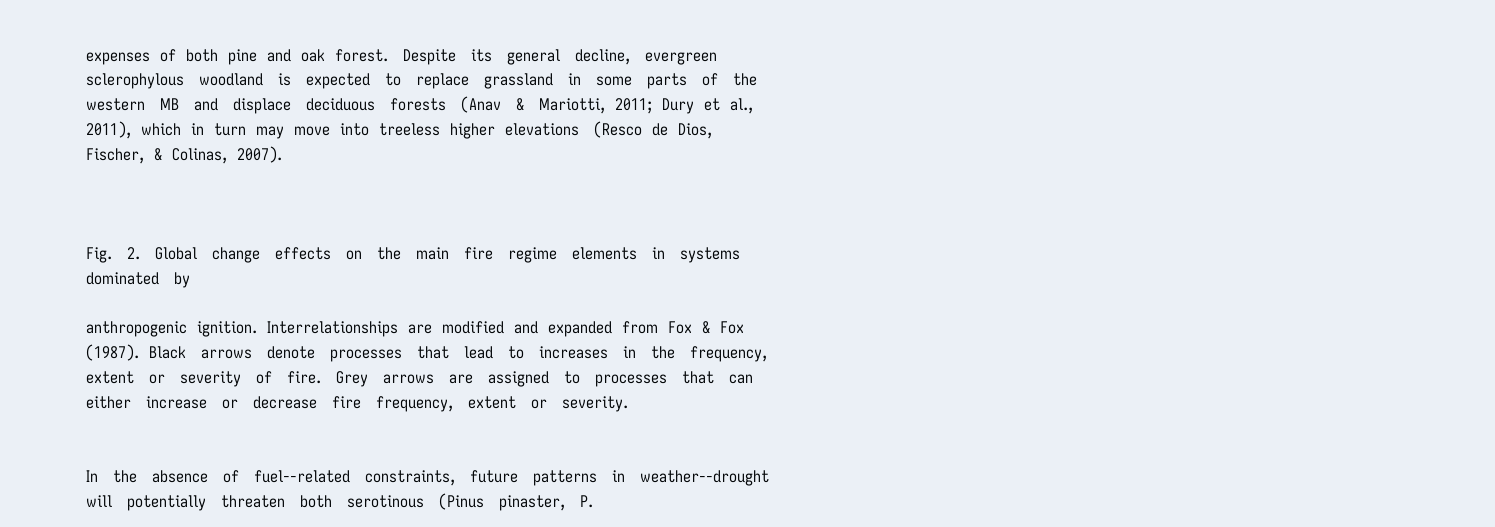expenses  of  both  pine  and  oak  forest.   Despite   its   general   decline,   evergreen   sclerophylous   woodland   is   expected   to   replace   grassland   in   some   parts   of   the   western   MB   and   displace   deciduous   forests   (Anav   &   Mariotti,  2011;  Dury  et  al.,  2011),  which  in  turn  may  move  into  treeless  higher  elevations   (Resco  de  Dios,  Fischer,  &  Colinas,  2007).



Fig.   2.   Global   change   effects   on   the   main   fire   regime   elements   in   systems   dominated   by

anthropogenic  ignition.  Interrelationships  are  modified  and  expanded  from  Fox  &  Fox  (1987).  Black   arrows   denote   processes   that   lead   to   increases   in   the   frequency,   extent   or   severity   of   fire.   Grey   arrows   are   assigned   to   processes   that   can   either   increase   or   decrease   fire   frequency,   extent   or   severity.


In   the   absence   of   fuel-‐related   constraints,   future   patterns   in   weather-‐drought   will   potentially   threaten   both   serotinous   (Pinus   pinaster,   P.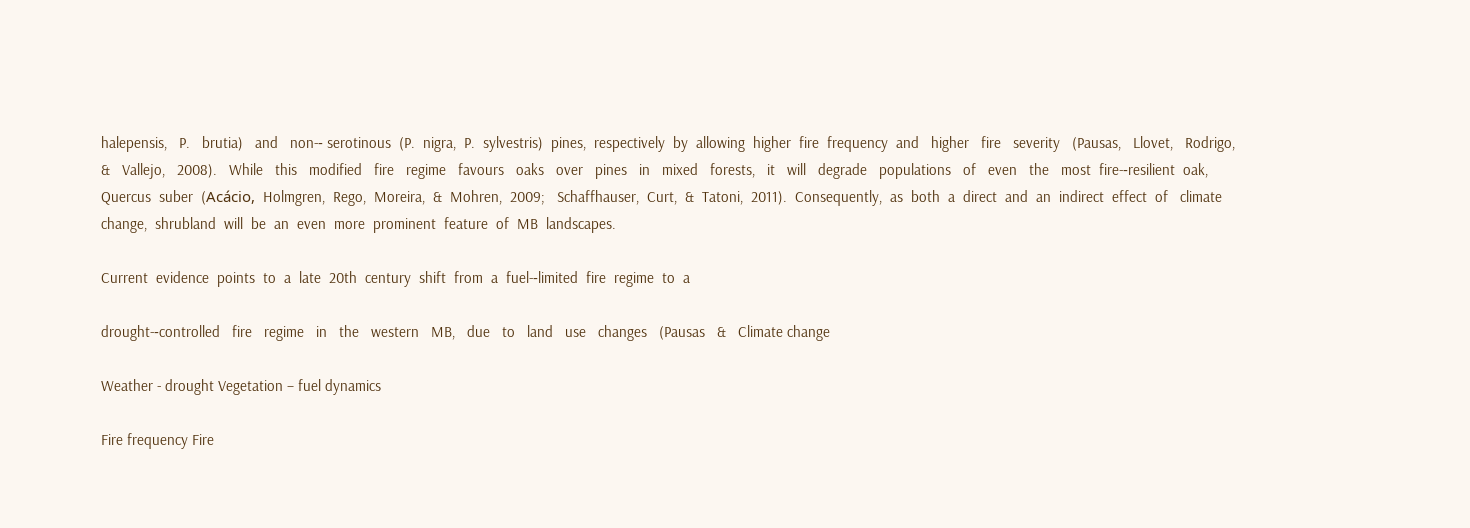halepensis,   P.   brutia)   and   non-‐ serotinous  (P.  nigra,  P.  sylvestris)  pines,  respectively  by  allowing  higher  fire  frequency  and   higher   fire   severity   (Pausas,   Llovet,   Rodrigo,   &   Vallejo,   2008).   While   this   modified   fire   regime   favours   oaks   over   pines   in   mixed   forests,   it   will   degrade   populations   of   even   the   most  fire-‐resilient  oak,  Quercus  suber  (Acácio,  Holmgren,  Rego,  Moreira,  &  Mohren,  2009;   Schaffhauser,  Curt,  &  Tatoni,  2011).  Consequently,  as  both  a  direct  and  an  indirect  effect  of   climate  change,  shrubland  will  be  an  even  more  prominent  feature  of  MB  landscapes.

Current  evidence  points  to  a  late  20th  century  shift  from  a  fuel-‐limited  fire  regime  to  a

drought-‐controlled   fire   regime   in   the   western   MB,   due   to   land   use   changes   (Pausas   &   Climate change

Weather - drought Vegetation – fuel dynamics

Fire frequency Fire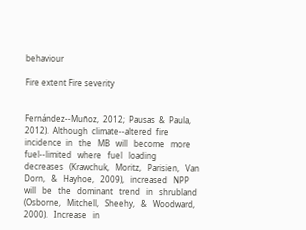behaviour

Fire extent Fire severity


Fernández-‐Muñoz,  2012;  Pausas  &  Paula,  2012).  Although  climate-‐altered  fire  incidence  in   the   MB   will   become   more   fuel-‐limited   where   fuel   loading   decreases   (Krawchuk,   Moritz,   Parisien,   Van   Dorn,   &   Hayhoe,   2009),   increased   NPP   will   be   the   dominant   trend   in   shrubland   (Osborne,   Mitchell,   Sheehy,   &   Woodward,   2000).   Increase   in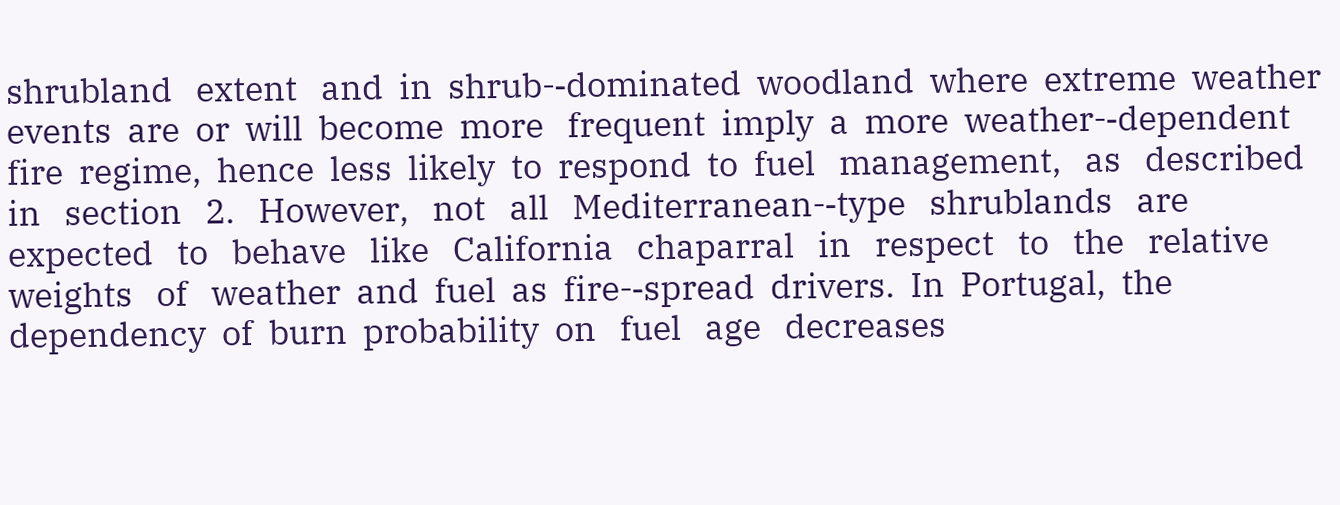shrubland   extent   and  in  shrub-‐dominated  woodland  where  extreme  weather  events  are  or  will  become  more   frequent  imply  a  more  weather-‐dependent  fire  regime,  hence  less  likely  to  respond  to  fuel   management,   as   described   in   section   2.   However,   not   all   Mediterranean-‐type   shrublands   are   expected   to   behave   like   California   chaparral   in   respect   to   the   relative   weights   of   weather  and  fuel  as  fire-‐spread  drivers.  In  Portugal,  the  dependency  of  burn  probability  on   fuel   age   decreases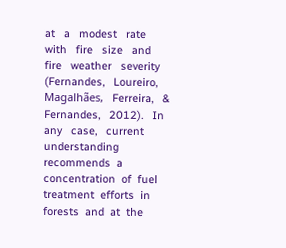at   a   modest   rate   with   fire   size   and   fire   weather   severity   (Fernandes,   Loureiro,   Magalhães,   Ferreira,   &   Fernandes,   2012).   In   any   case,   current   understanding   recommends  a  concentration  of  fuel  treatment  efforts  in  forests  and  at  the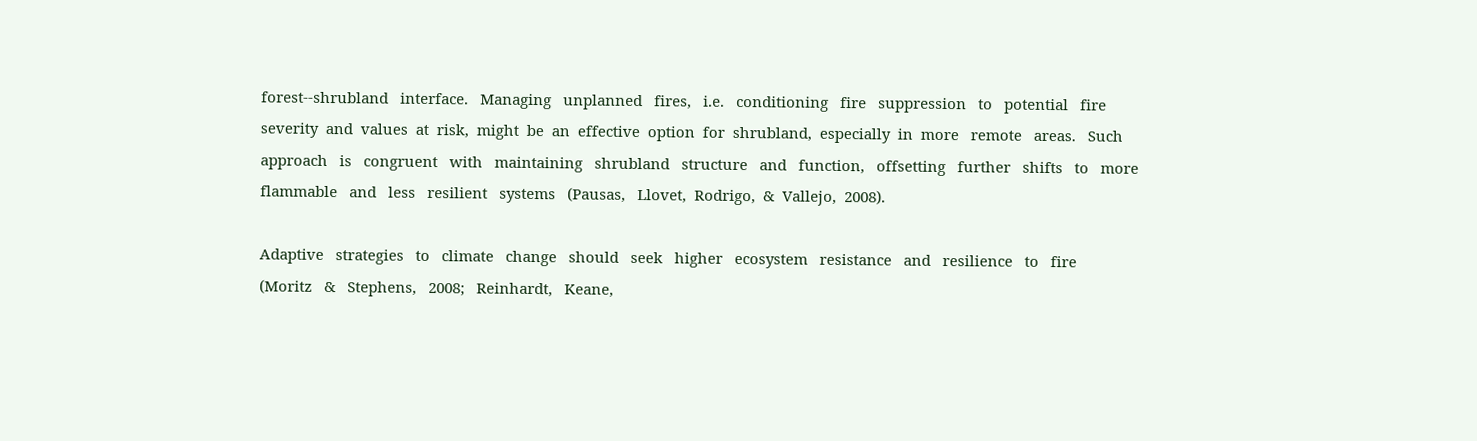forest-‐shrubland   interface.   Managing   unplanned   fires,   i.e.   conditioning   fire   suppression   to   potential   fire   severity  and  values  at  risk,  might  be  an  effective  option  for  shrubland,  especially  in  more   remote   areas.   Such   approach   is   congruent   with   maintaining   shrubland   structure   and   function,   offsetting   further   shifts   to   more   flammable   and   less   resilient   systems   (Pausas,   Llovet,  Rodrigo,  &  Vallejo,  2008).

Adaptive   strategies   to   climate   change   should   seek   higher   ecosystem   resistance   and   resilience   to   fire   (Moritz   &   Stephens,   2008;   Reinhardt,   Keane,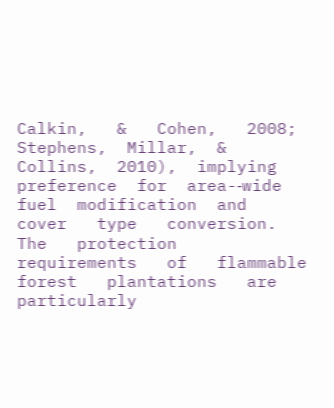Calkin,   &   Cohen,   2008;   Stephens,  Millar,  &  Collins,  2010),  implying  preference  for  area-‐wide  fuel  modification  and   cover   type   conversion.   The   protection   requirements   of   flammable   forest   plantations   are   particularly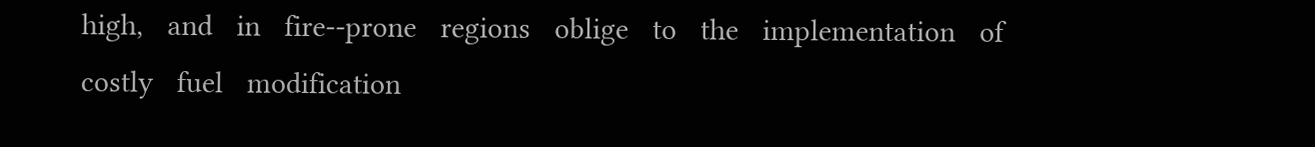high,   and   in   fire-‐prone   regions   oblige   to   the   implementation   of   costly   fuel   modification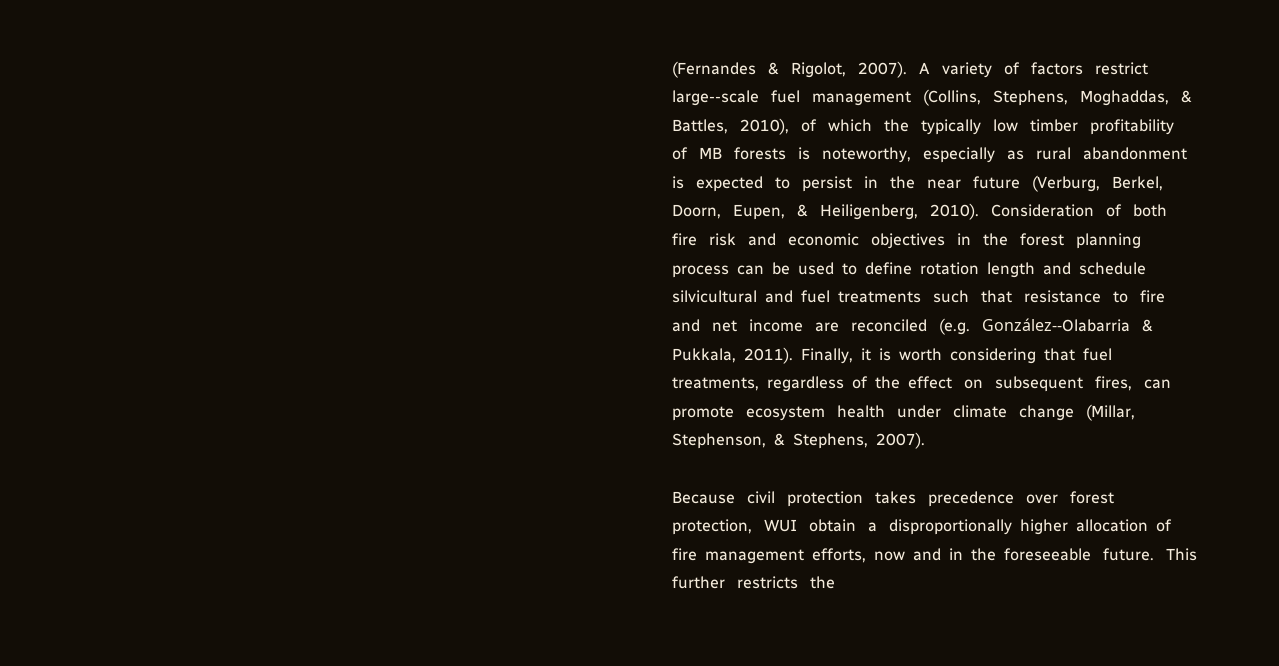(Fernandes   &   Rigolot,   2007).   A   variety   of   factors   restrict   large-‐scale   fuel   management   (Collins,   Stephens,   Moghaddas,   &   Battles,   2010),   of   which   the   typically   low   timber   profitability   of   MB   forests   is   noteworthy,   especially   as   rural   abandonment   is   expected   to   persist   in   the   near   future   (Verburg,   Berkel,   Doorn,   Eupen,   &   Heiligenberg,   2010).   Consideration   of   both   fire   risk   and   economic   objectives   in   the   forest   planning   process  can  be  used  to  define  rotation  length  and  schedule  silvicultural  and  fuel  treatments   such   that   resistance   to   fire   and   net   income   are   reconciled   (e.g.   González-‐Olabarria   &   Pukkala,  2011).  Finally,  it  is  worth  considering  that  fuel  treatments,  regardless  of  the  effect   on   subsequent   fires,   can   promote   ecosystem   health   under   climate   change   (Millar,   Stephenson,  &  Stephens,  2007).

Because   civil   protection   takes   precedence   over   forest   protection,   WUI   obtain   a   disproportionally  higher  allocation  of  fire  management  efforts,  now  and  in  the  foreseeable   future.   This   further   restricts   the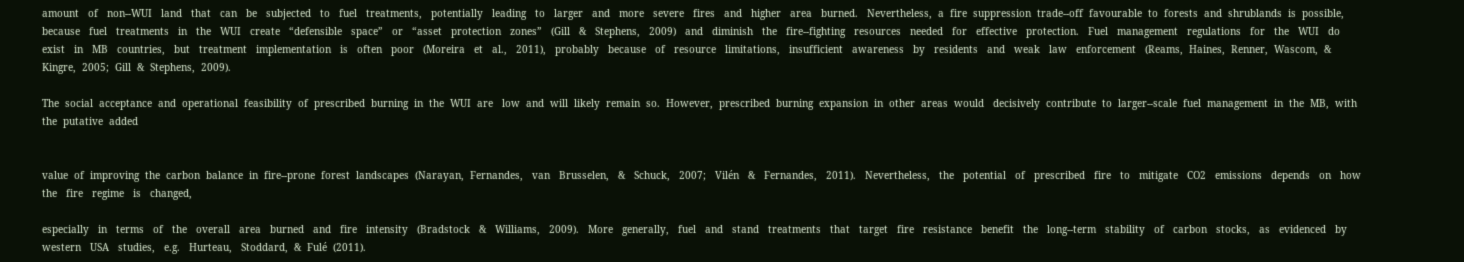amount   of   non-‐WUI   land   that   can   be   subjected   to   fuel   treatments,   potentially   leading   to   larger   and   more   severe   fires   and   higher   area   burned.   Nevertheless,  a  fire  suppression  trade-‐off  favourable  to  forests  and  shrublands  is  possible,   because   fuel   treatments   in   the   WUI   create   “defensible   space”   or   “asset   protection   zones”   (Gill   &   Stephens,   2009)   and   diminish   the   fire-‐fighting   resources   needed   for   effective   protection.   Fuel   management   regulations   for   the   WUI   do   exist   in   MB   countries,   but   treatment   implementation   is   often   poor   (Moreira   et   al.,   2011),   probably   because   of   resource   limitations,   insufficient   awareness   by   residents   and   weak   law   enforcement   (Reams,  Haines,  Renner,  Wascom,  &  Kingre,  2005;  Gill  &  Stephens,  2009).

The  social  acceptance  and  operational  feasibility  of  prescribed  burning  in  the  WUI  are   low  and  will  likely  remain  so.  However,  prescribed  burning  expansion  in  other  areas  would   decisively  contribute  to  larger-‐scale  fuel  management  in  the  MB,  with  the  putative  added


value  of  improving  the  carbon  balance  in  fire-‐prone  forest  landscapes  (Narayan,  Fernandes,   van   Brusselen,   &   Schuck,   2007;   Vilén   &   Fernandes,   2011).   Nevertheless,   the   potential   of   prescribed   fire   to   mitigate   CO2   emissions   depends   on   how   the   fire   regime   is   changed,

especially   in   terms   of   the   overall   area   burned   and   fire   intensity   (Bradstock   &   Williams,   2009).   More   generally,   fuel   and   stand   treatments   that   target   fire   resistance   benefit   the   long-‐term   stability   of   carbon   stocks,   as   evidenced   by   western   USA   studies,   e.g.   Hurteau,   Stoddard,  &  Fulé  (2011).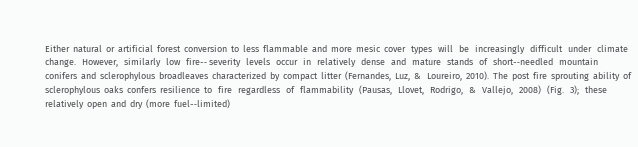Either  natural  or  artificial  forest  conversion  to  less  flammable  and  more  mesic  cover   types   will   be   increasingly   difficult   under   climate   change.   However,   similarly   low   fire-‐ severity   levels   occur   in   relatively   dense   and   mature   stands   of   short-‐needled   mountain   conifers  and  sclerophylous  broadleaves  characterized  by  compact  litter  (Fernandes,  Luz,  &   Loureiro,  2010).  The  post  fire  sprouting  ability  of  sclerophylous  oaks  confers  resilience  to   fire   regardless   of   flammability   (Pausas,   Llovet,   Rodrigo,   &   Vallejo,   2008)   (Fig.   3);   these   relatively  open  and  dry  (more  fuel-‐limited)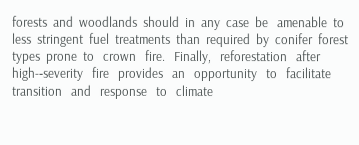forests  and  woodlands  should  in  any  case  be   amenable  to  less  stringent  fuel  treatments  than  required  by  conifer  forest  types  prone  to   crown   fire.   Finally,   reforestation   after   high-‐severity   fire   provides   an   opportunity   to   facilitate   transition   and   response   to   climate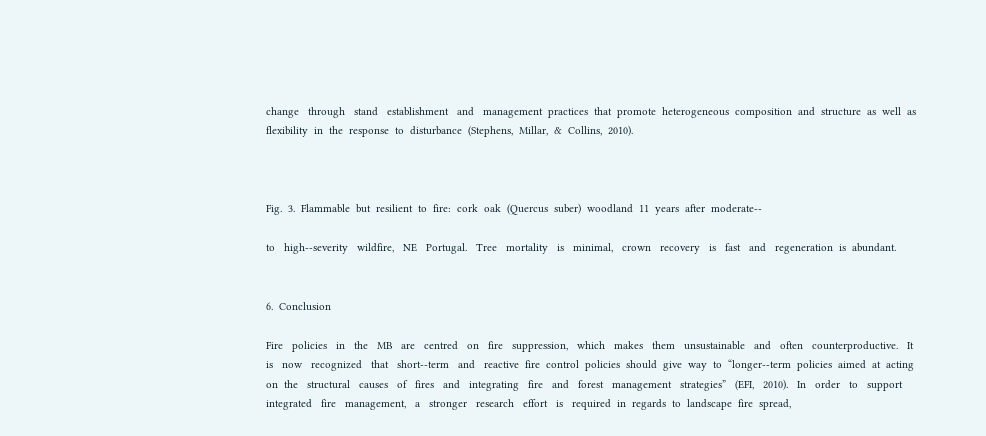change   through   stand   establishment   and   management  practices  that  promote  heterogeneous  composition  and  structure  as  well  as   flexibility  in  the  response  to  disturbance  (Stephens,  Millar,  &  Collins,  2010).



Fig.  3.  Flammable  but  resilient  to  fire:  cork  oak  (Quercus  suber)  woodland  11  years  after  moderate-‐

to   high-‐severity   wildfire,   NE   Portugal.   Tree   mortality   is   minimal,   crown   recovery   is   fast   and   regeneration  is  abundant.


6.  Conclusion

Fire   policies   in   the   MB   are   centred   on   fire   suppression,   which   makes   them   unsustainable   and   often   counterproductive.   It   is   now   recognized   that   short-‐term   and   reactive  fire  control  policies  should  give  way  to  “longer-‐term  policies  aimed  at  acting  on  the   structural   causes   of   fires   and   integrating   fire   and   forest   management   strategies”   (EFI,   2010).   In   order   to   support   integrated   fire   management,   a   stronger   research   effort   is   required  in  regards  to  landscape  fire  spread,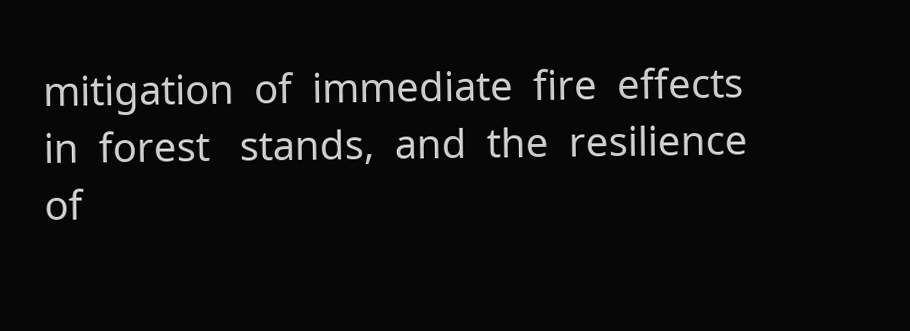mitigation  of  immediate  fire  effects  in  forest   stands,  and  the  resilience  of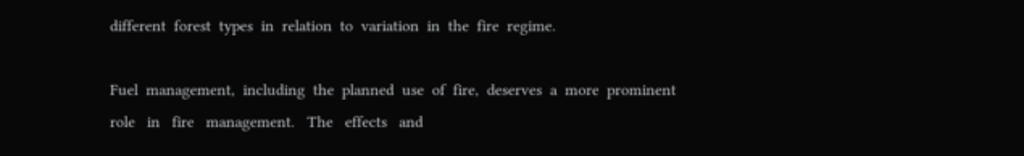different  forest  types  in  relation  to  variation  in  the  fire  regime.

Fuel  management,  including  the  planned  use  of  fire,  deserves  a  more  prominent  role   in   fire   management.   The   effects   and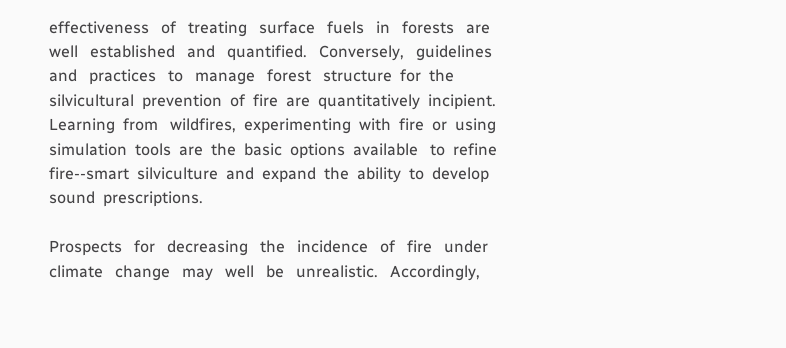effectiveness   of   treating   surface   fuels   in   forests   are   well   established   and   quantified.   Conversely,   guidelines   and   practices   to   manage   forest   structure  for  the  silvicultural  prevention  of  fire  are  quantitatively  incipient.  Learning  from   wildfires,  experimenting  with  fire  or  using  simulation  tools  are  the  basic  options  available   to  refine  fire-‐smart  silviculture  and  expand  the  ability  to  develop  sound  prescriptions.

Prospects   for   decreasing   the   incidence   of   fire   under   climate   change   may   well   be   unrealistic.   Accordingly,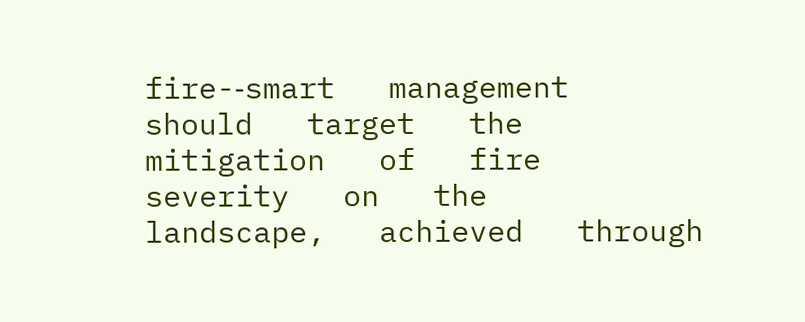fire-‐smart   management   should   target   the   mitigation   of   fire   severity   on   the   landscape,   achieved   through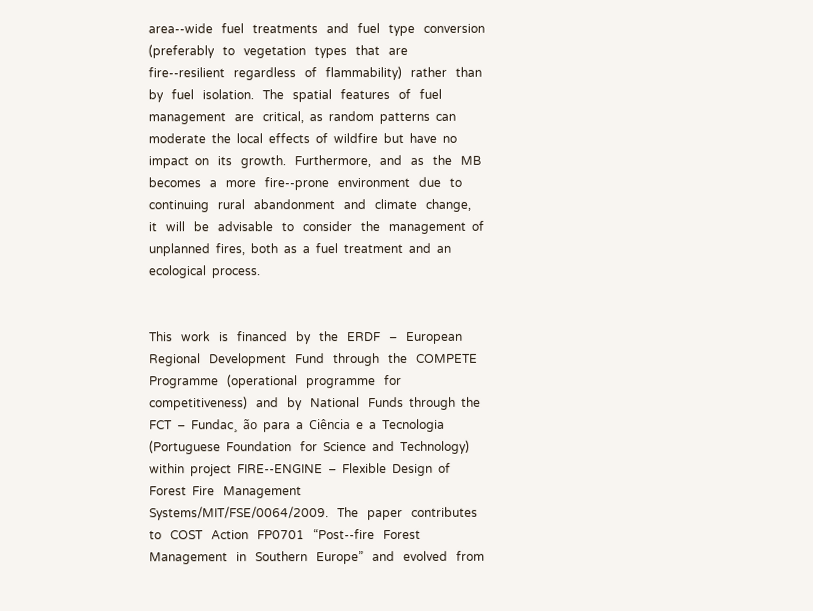area-‐wide   fuel   treatments   and   fuel   type   conversion   (preferably   to   vegetation   types   that   are   fire-‐resilient   regardless   of   flammability)   rather   than   by   fuel   isolation.   The   spatial   features   of   fuel   management   are   critical,  as  random  patterns  can  moderate  the  local  effects  of  wildfire  but  have  no  impact  on   its   growth.   Furthermore,   and   as   the   MB   becomes   a   more   fire-‐prone   environment   due   to   continuing   rural   abandonment   and   climate   change,   it   will   be   advisable   to   consider   the   management  of  unplanned  fires,  both  as  a  fuel  treatment  and  an  ecological  process.


This   work   is   financed   by   the   ERDF   –   European   Regional   Development   Fund   through   the   COMPETE   Programme   (operational   programme   for   competitiveness)   and   by   National   Funds  through  the  FCT  –  Fundac¸  ão  para  a  Ciência  e  a  Tecnologia  (Portuguese  Foundation   for  Science  and  Technology)  within  project  FIRE-‐ENGINE  –  Flexible  Design  of  Forest  Fire   Management   Systems/MIT/FSE/0064/2009.   The   paper   contributes   to   COST   Action   FP0701   “Post-‐fire   Forest   Management   in   Southern   Europe”   and   evolved   from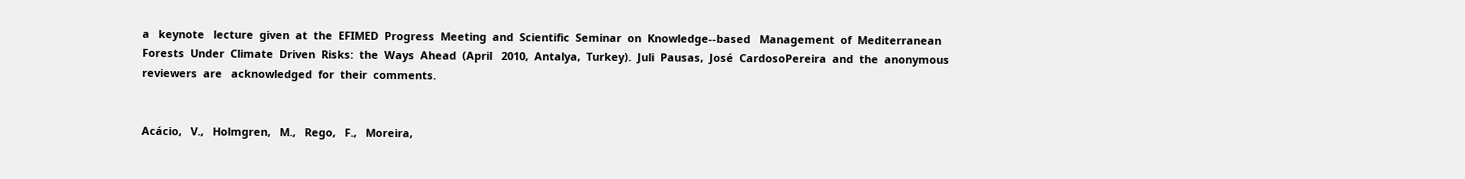a   keynote   lecture  given  at  the  EFIMED  Progress  Meeting  and  Scientific  Seminar  on  Knowledge-‐based   Management  of  Mediterranean  Forests  Under  Climate  Driven  Risks:  the  Ways  Ahead  (April   2010,  Antalya,  Turkey).  Juli  Pausas,  José  CardosoPereira  and  the  anonymous  reviewers  are   acknowledged  for  their  comments.


Acácio,   V.,   Holmgren,   M.,   Rego,   F.,   Moreira,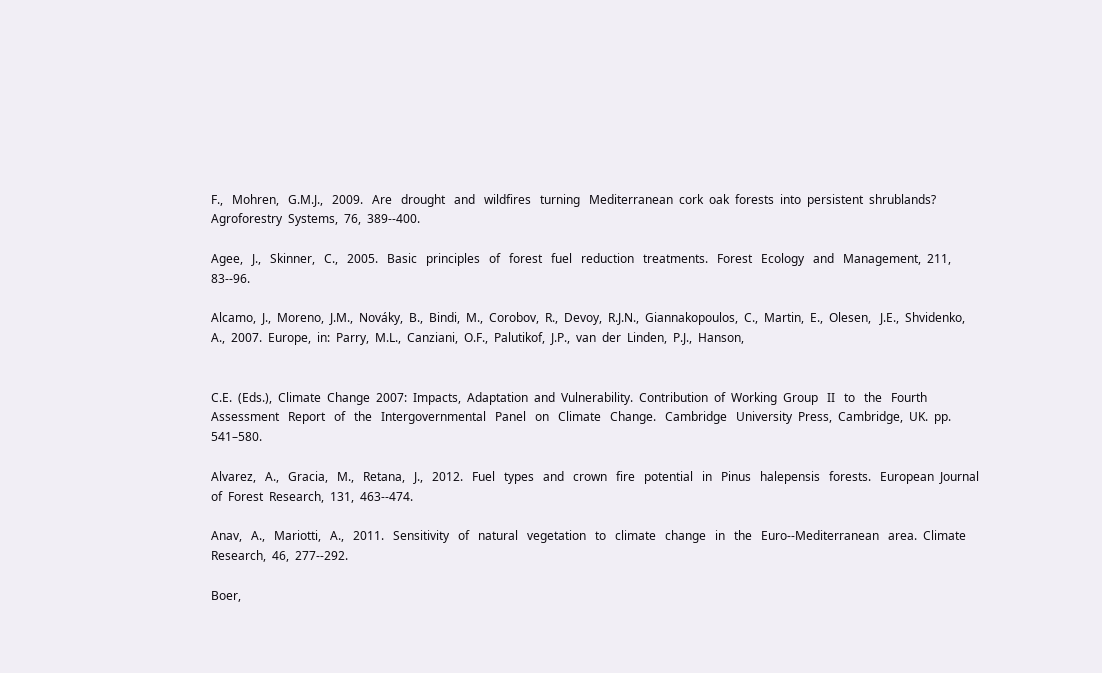F.,   Mohren,   G.M.J.,   2009.   Are   drought   and   wildfires   turning   Mediterranean  cork  oak  forests  into  persistent  shrublands?  Agroforestry  Systems,  76,  389-‐400.

Agee,   J.,   Skinner,   C.,   2005.   Basic   principles   of   forest   fuel   reduction   treatments.   Forest   Ecology   and   Management,  211,  83-‐96.

Alcamo,  J.,  Moreno,  J.M.,  Nováky,  B.,  Bindi,  M.,  Corobov,  R.,  Devoy,  R.J.N.,  Giannakopoulos,  C.,  Martin,  E.,  Olesen,   J.E.,  Shvidenko,  A.,  2007.  Europe,  in:  Parry,  M.L.,  Canziani,  O.F.,  Palutikof,  J.P.,  van  der  Linden,  P.J.,  Hanson,


C.E.  (Eds.),  Climate  Change  2007:  Impacts,  Adaptation  and  Vulnerability.  Contribution  of  Working  Group   II   to   the   Fourth   Assessment   Report   of   the   Intergovernmental   Panel   on   Climate   Change.   Cambridge   University  Press,  Cambridge,  UK.  pp.  541–580.

Alvarez,   A.,   Gracia,   M.,   Retana,   J.,   2012.   Fuel   types   and   crown   fire   potential   in   Pinus   halepensis   forests.   European  Journal  of  Forest  Research,  131,  463-‐474.

Anav,   A.,   Mariotti,   A.,   2011.   Sensitivity   of   natural   vegetation   to   climate   change   in   the   Euro-‐Mediterranean   area.  Climate  Research,  46,  277-‐292.

Boer,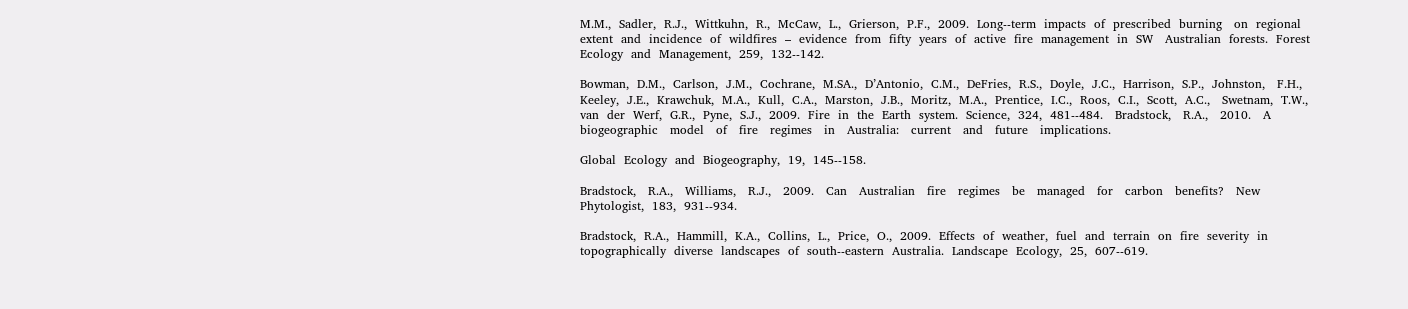M.M.,  Sadler,  R.J.,  Wittkuhn,  R.,  McCaw,  L.,  Grierson,  P.F.,  2009.  Long-‐term  impacts  of  prescribed  burning   on  regional  extent  and  incidence  of  wildfires  –  evidence  from  fifty  years  of  active  fire  management  in  SW   Australian  forests.  Forest  Ecology  and  Management,  259,  132-‐142.

Bowman,  D.M.,  Carlson,  J.M.,  Cochrane,  M.SA.,  D’Antonio,  C.M.,  DeFries,  R.S.,  Doyle,  J.C.,  Harrison,  S.P.,  Johnston,   F.H.,  Keeley,  J.E.,  Krawchuk,  M.A.,  Kull,  C.A.,  Marston,  J.B.,  Moritz,  M.A.,  Prentice,  I.C.,  Roos,  C.I.,  Scott,  A.C.,   Swetnam,  T.W.,  van  der  Werf,  G.R.,  Pyne,  S.J.,  2009.  Fire  in  the  Earth  system.  Science,  324,  481-‐484.   Bradstock,   R.A.,   2010.   A   biogeographic   model   of   fire   regimes   in   Australia:   current   and   future   implications.

Global  Ecology  and  Biogeography,  19,  145-‐158.

Bradstock,   R.A.,   Williams,   R.J.,   2009.   Can   Australian   fire   regimes   be   managed   for   carbon   benefits?   New   Phytologist,  183,  931-‐934.

Bradstock,  R.A.,  Hammill,  K.A.,  Collins,  L.,  Price,  O.,  2009.  Effects  of  weather,  fuel  and  terrain  on  fire  severity  in   topographically  diverse  landscapes  of  south-‐eastern  Australia.  Landscape  Ecology,  25,  607-‐619.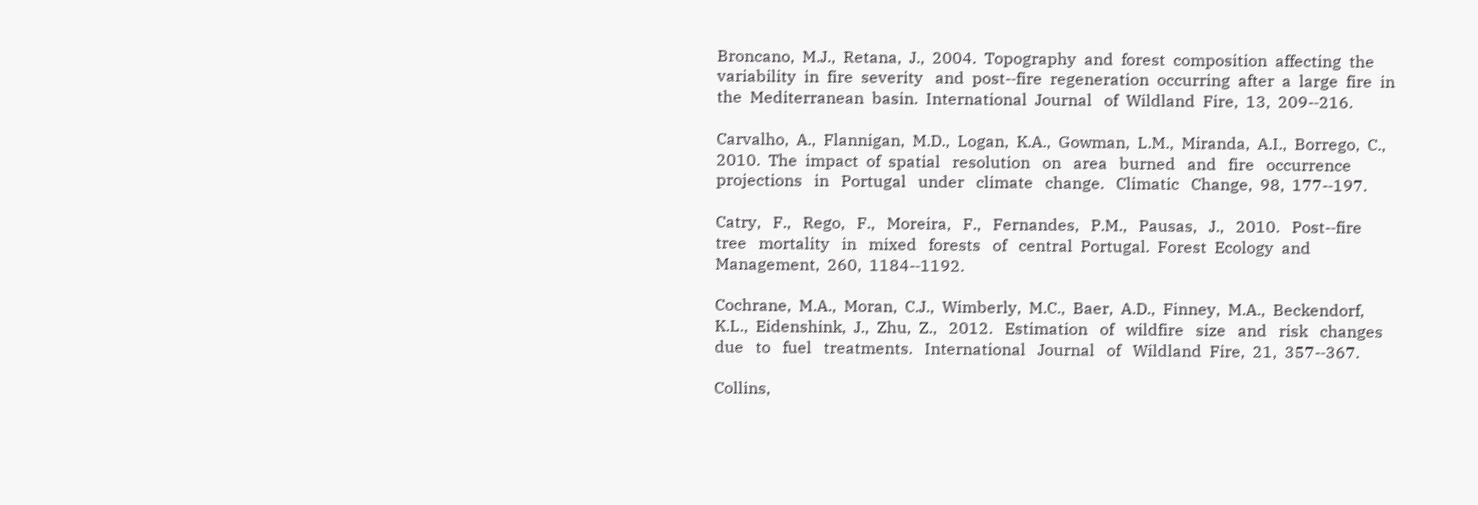Broncano,  M.J.,  Retana,  J.,  2004.  Topography  and  forest  composition  affecting  the  variability  in  fire  severity   and  post-‐fire  regeneration  occurring  after  a  large  fire  in  the  Mediterranean  basin.  International  Journal   of  Wildland  Fire,  13,  209-‐216.

Carvalho,  A.,  Flannigan,  M.D.,  Logan,  K.A.,  Gowman,  L.M.,  Miranda,  A.I.,  Borrego,  C.,  2010.  The  impact  of  spatial   resolution   on   area   burned   and   fire   occurrence   projections   in   Portugal   under   climate   change.   Climatic   Change,  98,  177-‐197.

Catry,   F.,   Rego,   F.,   Moreira,   F.,   Fernandes,   P.M.,   Pausas,   J.,   2010.   Post-‐fire   tree   mortality   in   mixed   forests   of   central  Portugal.  Forest  Ecology  and  Management,  260,  1184-‐1192.

Cochrane,  M.A.,  Moran,  C.J.,  Wimberly,  M.C.,  Baer,  A.D.,  Finney,  M.A.,  Beckendorf,  K.L.,  Eidenshink,  J.,  Zhu,  Z.,   2012.   Estimation   of   wildfire   size   and   risk   changes   due   to   fuel   treatments.   International   Journal   of   Wildland  Fire,  21,  357-‐367.

Collins,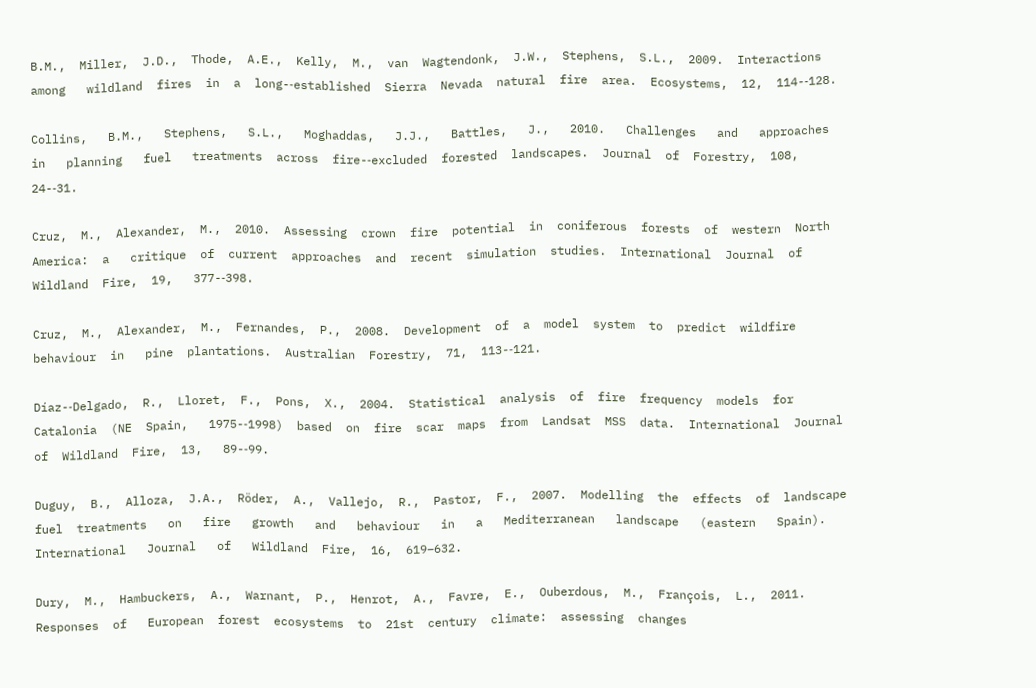B.M.,  Miller,  J.D.,  Thode,  A.E.,  Kelly,  M.,  van  Wagtendonk,  J.W.,  Stephens,  S.L.,  2009.  Interactions  among   wildland  fires  in  a  long-‐established  Sierra  Nevada  natural  fire  area.  Ecosystems,  12,  114-‐128.

Collins,   B.M.,   Stephens,   S.L.,   Moghaddas,   J.J.,   Battles,   J.,   2010.   Challenges   and   approaches   in   planning   fuel   treatments  across  fire-‐excluded  forested  landscapes.  Journal  of  Forestry,  108,  24-‐31.

Cruz,  M.,  Alexander,  M.,  2010.  Assessing  crown  fire  potential  in  coniferous  forests  of  western  North  America:  a   critique  of  current  approaches  and  recent  simulation  studies.  International  Journal  of  Wildland  Fire,  19,   377-‐398.

Cruz,  M.,  Alexander,  M.,  Fernandes,  P.,  2008.  Development  of  a  model  system  to  predict  wildfire  behaviour  in   pine  plantations.  Australian  Forestry,  71,  113-‐121.

Díaz-‐Delgado,  R.,  Lloret,  F.,  Pons,  X.,  2004.  Statistical  analysis  of  fire  frequency  models  for  Catalonia  (NE  Spain,   1975-‐1998)  based  on  fire  scar  maps  from  Landsat  MSS  data.  International  Journal  of  Wildland  Fire,  13,   89-‐99.

Duguy,  B.,  Alloza,  J.A.,  Röder,  A.,  Vallejo,  R.,  Pastor,  F.,  2007.  Modelling  the  effects  of  landscape  fuel  treatments   on   fire   growth   and   behaviour   in   a   Mediterranean   landscape   (eastern   Spain).   International   Journal   of   Wildland  Fire,  16,  619–632.

Dury,  M.,  Hambuckers,  A.,  Warnant,  P.,  Henrot,  A.,  Favre,  E.,  Ouberdous,  M.,  François,  L.,  2011.  Responses  of   European  forest  ecosystems  to  21st  century  climate:  assessing  changes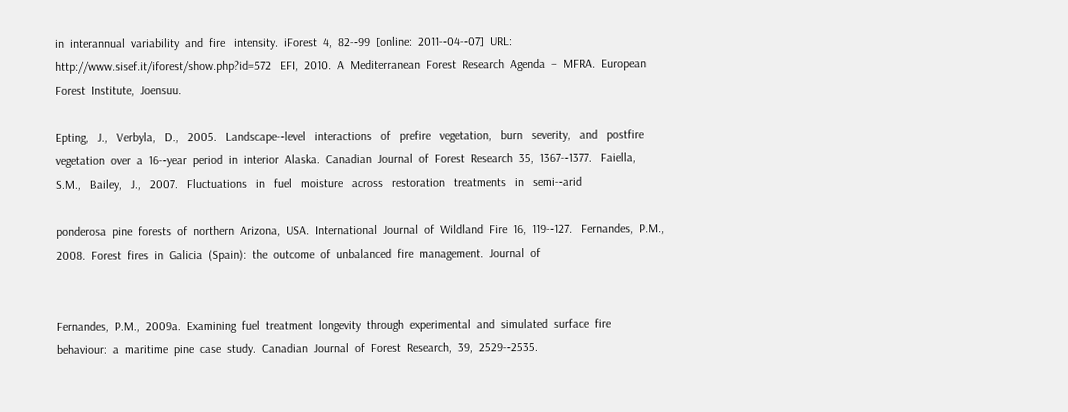in  interannual  variability  and  fire   intensity.  iForest  4,  82-‐99  [online:  2011-‐04-‐07]  URL:  http://www.sisef.it/iforest/show.php?id=572   EFI,  2010.  A  Mediterranean  Forest  Research  Agenda  –  MFRA.  European  Forest  Institute,  Joensuu.

Epting,   J.,   Verbyla,   D.,   2005.   Landscape-‐level   interactions   of   prefire   vegetation,   burn   severity,   and   postfire   vegetation  over  a  16-‐year  period  in  interior  Alaska.  Canadian  Journal  of  Forest  Research  35,  1367-‐1377.   Faiella,   S.M.,   Bailey,   J.,   2007.   Fluctuations   in   fuel   moisture   across   restoration   treatments   in   semi-‐arid

ponderosa  pine  forests  of  northern  Arizona,  USA.  International  Journal  of  Wildland  Fire  16,  119-‐127.   Fernandes,  P.M.,  2008.  Forest  fires  in  Galicia  (Spain):  the  outcome  of  unbalanced  fire  management.  Journal  of


Fernandes,  P.M.,  2009a.  Examining  fuel  treatment  longevity  through  experimental  and  simulated  surface  fire   behaviour:  a  maritime  pine  case  study.  Canadian  Journal  of  Forest  Research,  39,  2529-‐2535.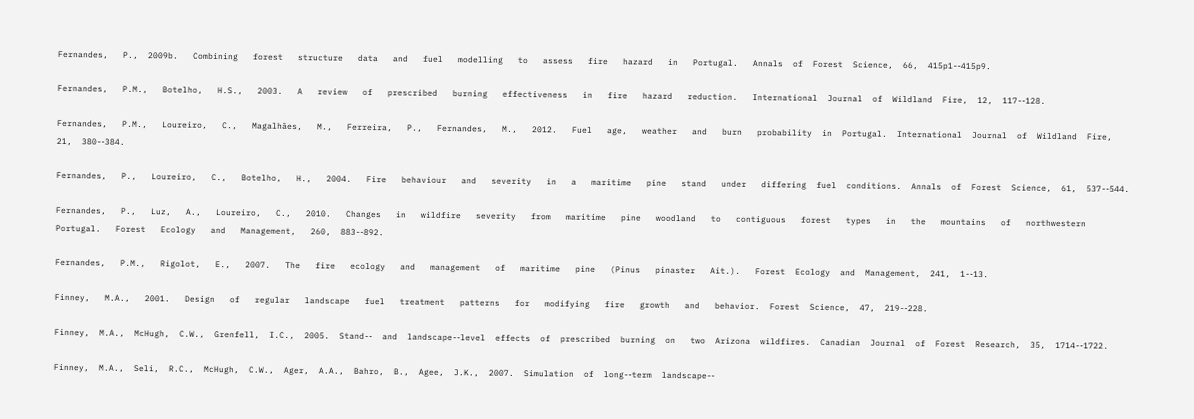Fernandes,   P.,  2009b.   Combining   forest   structure   data   and   fuel   modelling   to   assess   fire   hazard   in   Portugal.   Annals  of  Forest  Science,  66,  415p1-‐415p9.

Fernandes,   P.M.,   Botelho,   H.S.,   2003.   A   review   of   prescribed   burning   effectiveness   in   fire   hazard   reduction.   International  Journal  of  Wildland  Fire,  12,  117-‐128.

Fernandes,   P.M.,   Loureiro,   C.,   Magalhães,   M.,   Ferreira,   P.,   Fernandes,   M.,   2012.   Fuel   age,   weather   and   burn   probability  in  Portugal.  International  Journal  of  Wildland  Fire,  21,  380-‐384.

Fernandes,   P.,   Loureiro,   C.,   Botelho,   H.,   2004.   Fire   behaviour   and   severity   in   a   maritime   pine   stand   under   differing  fuel  conditions.  Annals  of  Forest  Science,  61,  537-‐544.

Fernandes,   P.,   Luz,   A.,   Loureiro,   C.,   2010.   Changes   in   wildfire   severity   from   maritime   pine   woodland   to   contiguous   forest   types   in   the   mountains   of   northwestern   Portugal.   Forest   Ecology   and   Management,   260,  883-‐892.

Fernandes,   P.M.,   Rigolot,   E.,   2007.   The   fire   ecology   and   management   of   maritime   pine   (Pinus   pinaster   Ait.).   Forest  Ecology  and  Management,  241,  1-‐13.

Finney,   M.A.,   2001.   Design   of   regular   landscape   fuel   treatment   patterns   for   modifying   fire   growth   and   behavior.  Forest  Science,  47,  219-‐228.

Finney,  M.A.,  McHugh,  C.W.,  Grenfell,  I.C.,  2005.  Stand-‐  and  landscape-‐level  effects  of  prescribed  burning  on   two  Arizona  wildfires.  Canadian  Journal  of  Forest  Research,  35,  1714-‐1722.

Finney,  M.A.,  Seli,  R.C.,  McHugh,  C.W.,  Ager,  A.A.,  Bahro,  B.,  Agee,  J.K.,  2007.  Simulation  of  long-‐term  landscape-‐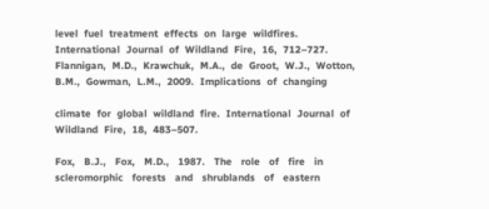level  fuel  treatment  effects  on  large  wildfires.  International  Journal  of  Wildland  Fire,  16,  712–727.   Flannigan,  M.D.,  Krawchuk,  M.A.,  de  Groot,  W.J.,  Wotton,  B.M.,  Gowman,  L.M.,  2009.  Implications  of  changing

climate  for  global  wildland  fire.  International  Journal  of  Wildland  Fire,  18,  483–507.

Fox,   B.J.,   Fox,   M.D.,   1987.   The   role   of   fire   in   scleromorphic   forests   and   shrublands   of   eastern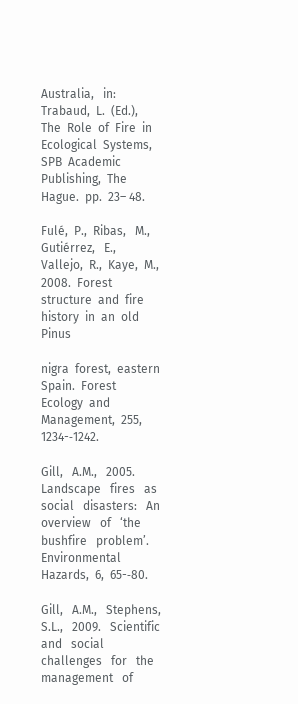Australia,   in:   Trabaud,  L.  (Ed.),  The  Role  of  Fire  in  Ecological  Systems,  SPB  Academic  Publishing,  The  Hague.  pp.  23– 48.

Fulé,  P.,  Ribas,   M.,  Gutiérrez,   E.,  Vallejo,  R.,  Kaye,  M.,  2008.  Forest  structure  and  fire  history  in  an  old  Pinus

nigra  forest,  eastern  Spain.  Forest  Ecology  and  Management,  255,  1234-‐1242.

Gill,   A.M.,   2005.   Landscape   fires   as   social   disasters:   An   overview   of   ‘the   bushfire   problem’.   Environmental   Hazards,  6,  65-‐80.

Gill,   A.M.,   Stephens,   S.L.,   2009.   Scientific   and   social   challenges   for   the   management   of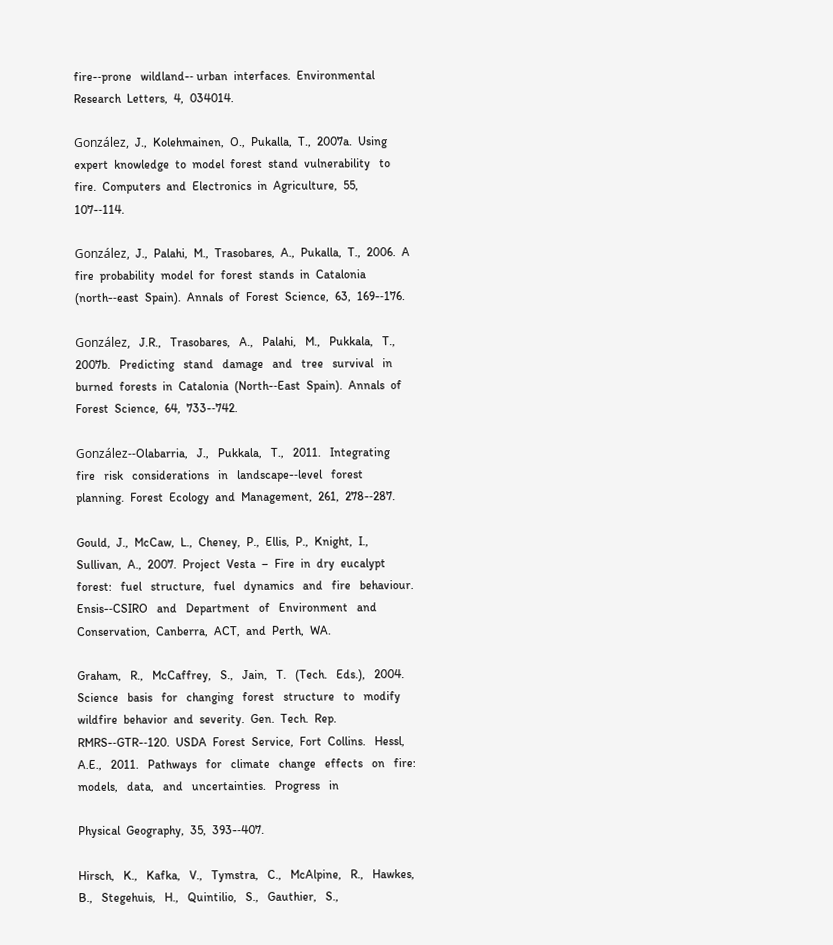fire-‐prone   wildland-‐ urban  interfaces.  Environmental  Research  Letters,  4,  034014.

González,  J.,  Kolehmainen,  O.,  Pukalla,  T.,  2007a.  Using  expert  knowledge  to  model  forest  stand  vulnerability   to  fire.  Computers  and  Electronics  in  Agriculture,  55,  107-‐114.

González,  J.,  Palahi,  M.,  Trasobares,  A.,  Pukalla,  T.,  2006.  A  fire  probability  model  for  forest  stands  in  Catalonia   (north-‐east  Spain).  Annals  of  Forest  Science,  63,  169-‐176.

González,   J.R.,   Trasobares,   A.,   Palahi,   M.,   Pukkala,   T.,   2007b.   Predicting   stand   damage   and   tree   survival   in   burned  forests  in  Catalonia  (North-‐East  Spain).  Annals  of  Forest  Science,  64,  733-‐742.

González-‐Olabarria,   J.,   Pukkala,   T.,   2011.   Integrating   fire   risk   considerations   in   landscape-‐level   forest   planning.  Forest  Ecology  and  Management,  261,  278-‐287.

Gould,  J.,  McCaw,  L.,  Cheney,  P.,  Ellis,  P.,  Knight,  I.,  Sullivan,  A.,  2007.  Project  Vesta  –  Fire  in  dry  eucalypt  forest:   fuel   structure,   fuel   dynamics   and   fire   behaviour.   Ensis-‐CSIRO   and   Department   of   Environment   and   Conservation,  Canberra,  ACT,  and  Perth,  WA.

Graham,   R.,   McCaffrey,   S.,   Jain,   T.   (Tech.   Eds.),   2004.   Science   basis   for   changing   forest   structure   to   modify   wildfire  behavior  and  severity.  Gen.  Tech.  Rep.  RMRS-‐GTR-‐120.  USDA  Forest  Service,  Fort  Collins.   Hessl,   A.E.,   2011.   Pathways   for   climate   change   effects   on   fire:   models,   data,   and   uncertainties.   Progress   in

Physical  Geography,  35,  393-‐407.

Hirsch,   K.,   Kafka,   V.,   Tymstra,   C.,   McAlpine,   R.,   Hawkes,   B.,   Stegehuis,   H.,   Quintilio,   S.,   Gauthier,   S.,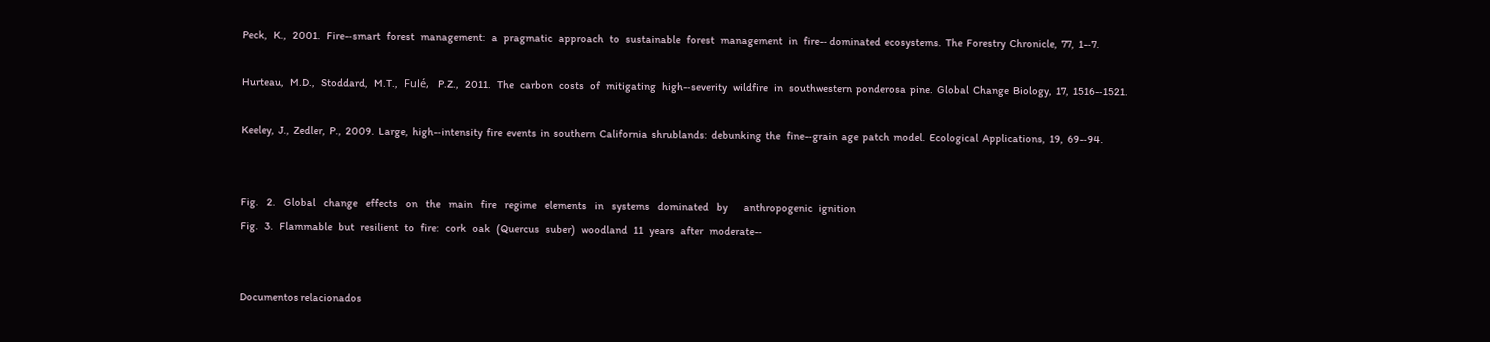Peck,   K.,   2001.   Fire-‐smart   forest   management:   a   pragmatic   approach   to   sustainable   forest   management   in   fire-‐ dominated  ecosystems.  The  Forestry  Chronicle,  77,  1-‐7.

Hurteau,   M.D.,   Stoddard,   M.T.,   Fulé,   P.Z.,   2011.   The   carbon   costs   of   mitigating   high-‐severity   wildfire   in   southwestern  ponderosa  pine.  Global  Change  Biology,  17,  1516-‐1521.

Keeley,  J.,  Zedler,  P.,  2009.  Large,  high-‐intensity  fire  events  in  southern  California  shrublands:  debunking  the   fine-‐grain  age  patch  model.  Ecological  Applications,  19,  69-‐94.


Fig.    2.    Global    change    effects    on    the    main    fire    regime    elements    in    systems    dominated    by        anthropogenic   ignition
Fig.   3.   Flammable   but   resilient   to   fire:   cork   oak   (Quercus   suber)   woodland   11   years   after   moderate-‐


Documentos relacionados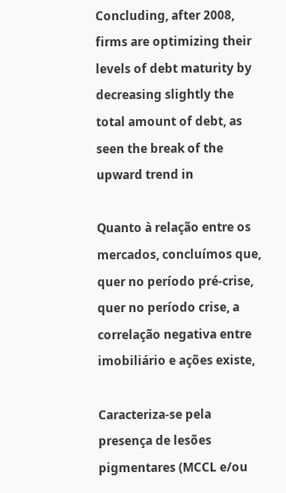Concluding, after 2008, firms are optimizing their levels of debt maturity by decreasing slightly the total amount of debt, as seen the break of the upward trend in

Quanto à relação entre os mercados, concluímos que, quer no período pré-crise, quer no período crise, a correlação negativa entre imobiliário e ações existe,

Caracteriza-se pela presença de lesões pigmentares (MCCL e/ou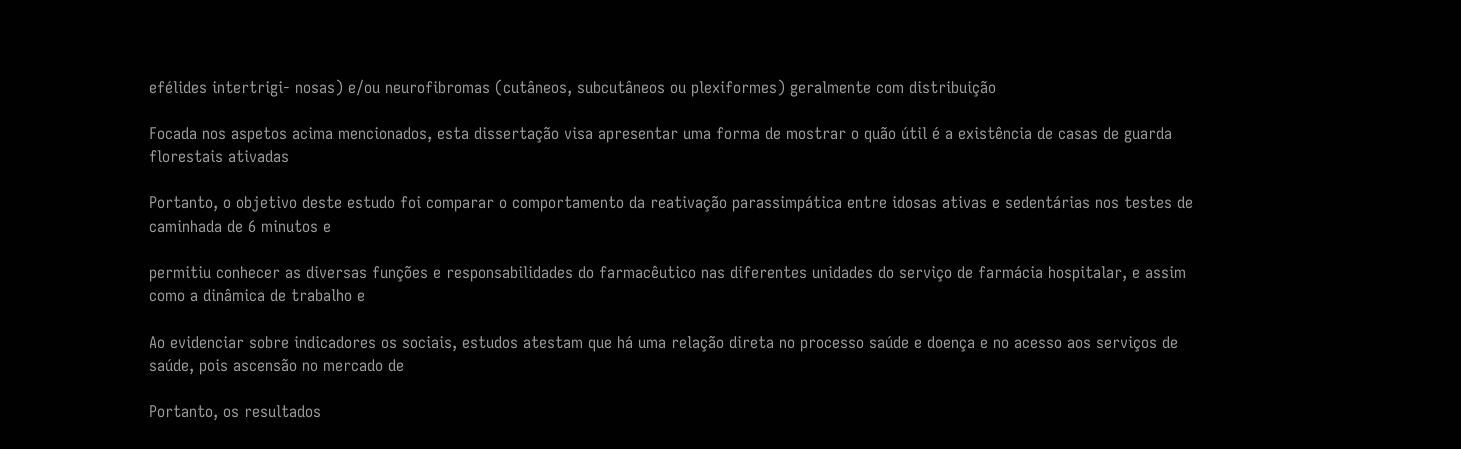efélides intertrigi- nosas) e/ou neurofibromas (cutâneos, subcutâneos ou plexiformes) geralmente com distribuição

Focada nos aspetos acima mencionados, esta dissertação visa apresentar uma forma de mostrar o quão útil é a existência de casas de guarda florestais ativadas

Portanto, o objetivo deste estudo foi comparar o comportamento da reativação parassimpática entre idosas ativas e sedentárias nos testes de caminhada de 6 minutos e

permitiu conhecer as diversas funções e responsabilidades do farmacêutico nas diferentes unidades do serviço de farmácia hospitalar, e assim como a dinâmica de trabalho e

Ao evidenciar sobre indicadores os sociais, estudos atestam que há uma relação direta no processo saúde e doença e no acesso aos serviços de saúde, pois ascensão no mercado de

Portanto, os resultados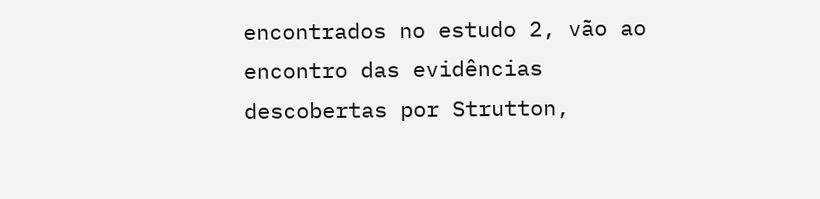encontrados no estudo 2, vão ao encontro das evidências descobertas por Strutton,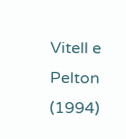Vitell e Pelton (1994)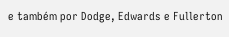e também por Dodge, Edwards e Fullerton